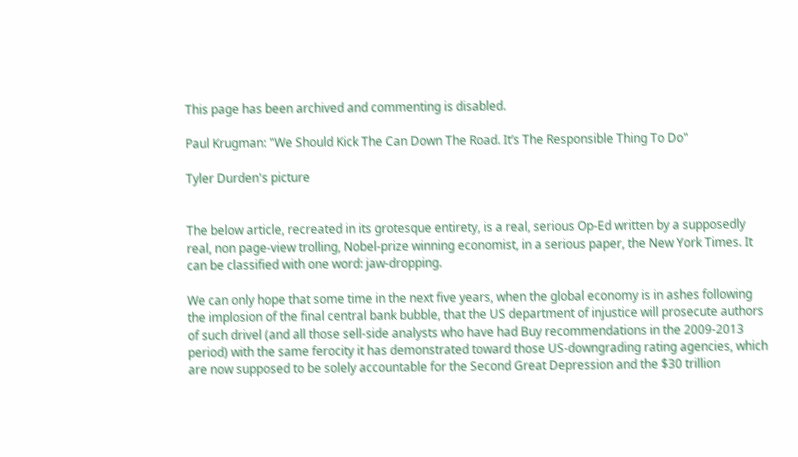This page has been archived and commenting is disabled.

Paul Krugman: "We Should Kick The Can Down The Road. It’s The Responsible Thing To Do"

Tyler Durden's picture


The below article, recreated in its grotesque entirety, is a real, serious Op-Ed written by a supposedly real, non page-view trolling, Nobel-prize winning economist, in a serious paper, the New York Times. It can be classified with one word: jaw-dropping.

We can only hope that some time in the next five years, when the global economy is in ashes following the implosion of the final central bank bubble, that the US department of injustice will prosecute authors of such drivel (and all those sell-side analysts who have had Buy recommendations in the 2009-2013 period) with the same ferocity it has demonstrated toward those US-downgrading rating agencies, which are now supposed to be solely accountable for the Second Great Depression and the $30 trillion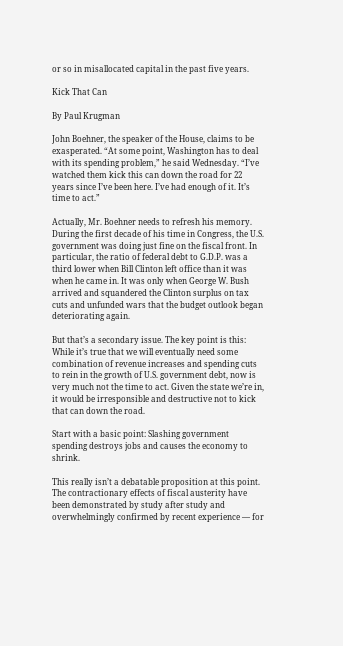or so in misallocated capital in the past five years.

Kick That Can

By Paul Krugman

John Boehner, the speaker of the House, claims to be exasperated. “At some point, Washington has to deal with its spending problem,” he said Wednesday. “I’ve watched them kick this can down the road for 22 years since I’ve been here. I’ve had enough of it. It’s time to act.”

Actually, Mr. Boehner needs to refresh his memory. During the first decade of his time in Congress, the U.S. government was doing just fine on the fiscal front. In particular, the ratio of federal debt to G.D.P. was a third lower when Bill Clinton left office than it was when he came in. It was only when George W. Bush arrived and squandered the Clinton surplus on tax cuts and unfunded wars that the budget outlook began deteriorating again.

But that’s a secondary issue. The key point is this: While it’s true that we will eventually need some combination of revenue increases and spending cuts to rein in the growth of U.S. government debt, now is very much not the time to act. Given the state we’re in, it would be irresponsible and destructive not to kick that can down the road.

Start with a basic point: Slashing government spending destroys jobs and causes the economy to shrink.

This really isn’t a debatable proposition at this point. The contractionary effects of fiscal austerity have been demonstrated by study after study and overwhelmingly confirmed by recent experience — for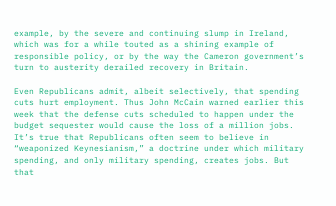example, by the severe and continuing slump in Ireland, which was for a while touted as a shining example of responsible policy, or by the way the Cameron government’s turn to austerity derailed recovery in Britain.

Even Republicans admit, albeit selectively, that spending cuts hurt employment. Thus John McCain warned earlier this week that the defense cuts scheduled to happen under the budget sequester would cause the loss of a million jobs. It’s true that Republicans often seem to believe in “weaponized Keynesianism,” a doctrine under which military spending, and only military spending, creates jobs. But that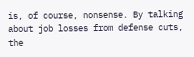is, of course, nonsense. By talking about job losses from defense cuts, the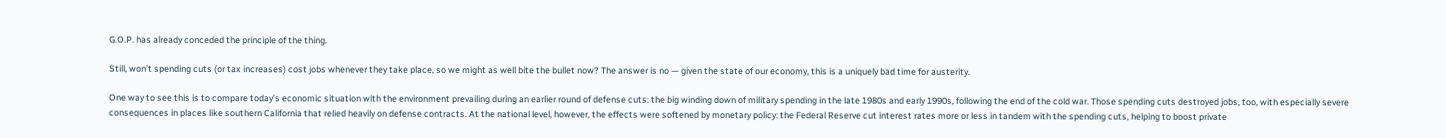G.O.P. has already conceded the principle of the thing.

Still, won’t spending cuts (or tax increases) cost jobs whenever they take place, so we might as well bite the bullet now? The answer is no — given the state of our economy, this is a uniquely bad time for austerity.

One way to see this is to compare today’s economic situation with the environment prevailing during an earlier round of defense cuts: the big winding down of military spending in the late 1980s and early 1990s, following the end of the cold war. Those spending cuts destroyed jobs, too, with especially severe consequences in places like southern California that relied heavily on defense contracts. At the national level, however, the effects were softened by monetary policy: the Federal Reserve cut interest rates more or less in tandem with the spending cuts, helping to boost private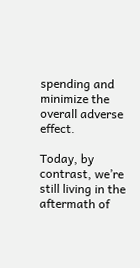spending and minimize the overall adverse effect.

Today, by contrast, we’re still living in the aftermath of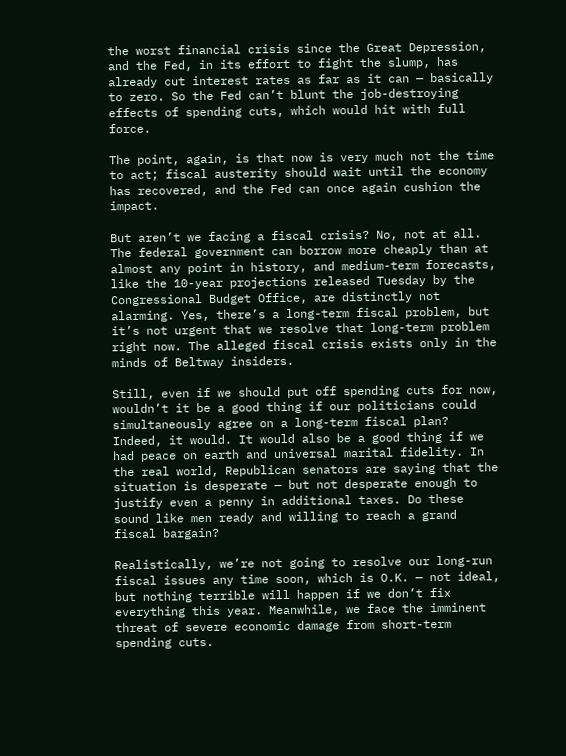the worst financial crisis since the Great Depression, and the Fed, in its effort to fight the slump, has already cut interest rates as far as it can — basically to zero. So the Fed can’t blunt the job-destroying effects of spending cuts, which would hit with full force.

The point, again, is that now is very much not the time to act; fiscal austerity should wait until the economy has recovered, and the Fed can once again cushion the impact.

But aren’t we facing a fiscal crisis? No, not at all. The federal government can borrow more cheaply than at almost any point in history, and medium-term forecasts, like the 10-year projections released Tuesday by the Congressional Budget Office, are distinctly not alarming. Yes, there’s a long-term fiscal problem, but it’s not urgent that we resolve that long-term problem right now. The alleged fiscal crisis exists only in the minds of Beltway insiders.

Still, even if we should put off spending cuts for now, wouldn’t it be a good thing if our politicians could simultaneously agree on a long-term fiscal plan? Indeed, it would. It would also be a good thing if we had peace on earth and universal marital fidelity. In the real world, Republican senators are saying that the situation is desperate — but not desperate enough to justify even a penny in additional taxes. Do these sound like men ready and willing to reach a grand fiscal bargain?

Realistically, we’re not going to resolve our long-run fiscal issues any time soon, which is O.K. — not ideal, but nothing terrible will happen if we don’t fix everything this year. Meanwhile, we face the imminent threat of severe economic damage from short-term spending cuts.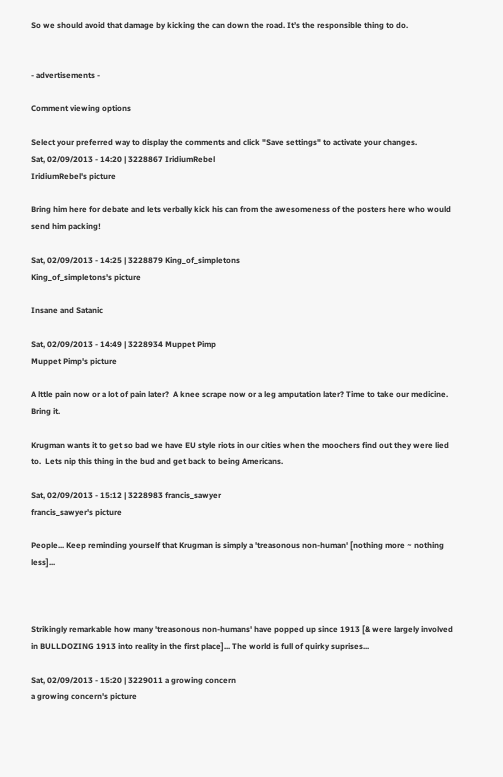So we should avoid that damage by kicking the can down the road. It’s the responsible thing to do.


- advertisements -

Comment viewing options

Select your preferred way to display the comments and click "Save settings" to activate your changes.
Sat, 02/09/2013 - 14:20 | 3228867 IridiumRebel
IridiumRebel's picture

Bring him here for debate and lets verbally kick his can from the awesomeness of the posters here who would send him packing!

Sat, 02/09/2013 - 14:25 | 3228879 King_of_simpletons
King_of_simpletons's picture

Insane and Satanic

Sat, 02/09/2013 - 14:49 | 3228934 Muppet Pimp
Muppet Pimp's picture

A lttle pain now or a lot of pain later?  A knee scrape now or a leg amputation later? Time to take our medicine.  Bring it.

Krugman wants it to get so bad we have EU style riots in our cities when the moochers find out they were lied to.  Lets nip this thing in the bud and get back to being Americans.

Sat, 02/09/2013 - 15:12 | 3228983 francis_sawyer
francis_sawyer's picture

People... Keep reminding yourself that Krugman is simply a 'treasonous non-human' [nothing more ~ nothing less]...



Strikingly remarkable how many 'treasonous non-humans' have popped up since 1913 [& were largely involved in BULLDOZING 1913 into reality in the first place]... The world is full of quirky suprises...

Sat, 02/09/2013 - 15:20 | 3229011 a growing concern
a growing concern's picture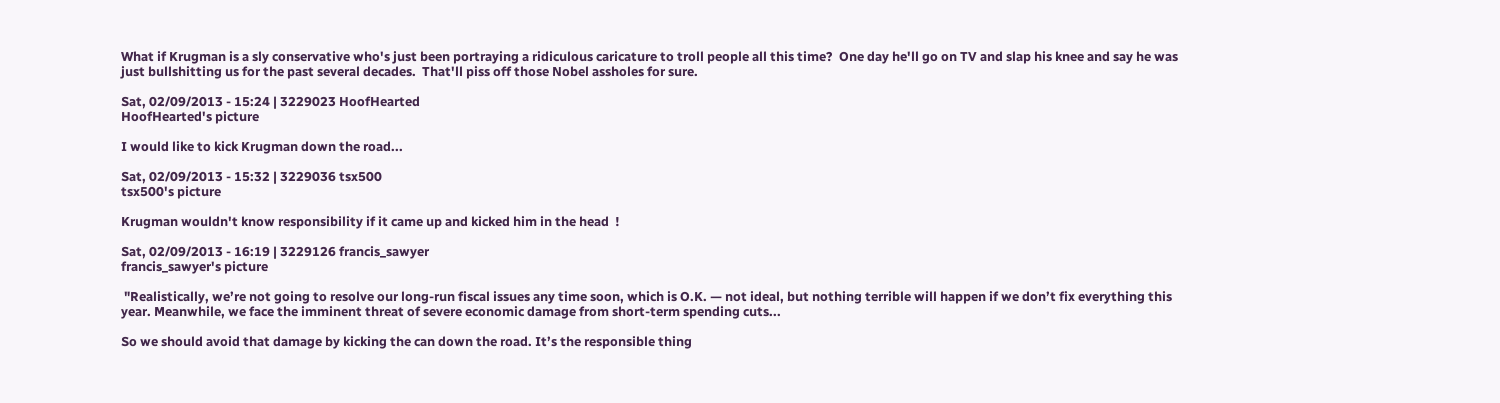What if Krugman is a sly conservative who's just been portraying a ridiculous caricature to troll people all this time?  One day he'll go on TV and slap his knee and say he was just bullshitting us for the past several decades.  That'll piss off those Nobel assholes for sure.

Sat, 02/09/2013 - 15:24 | 3229023 HoofHearted
HoofHearted's picture

I would like to kick Krugman down the road...

Sat, 02/09/2013 - 15:32 | 3229036 tsx500
tsx500's picture

Krugman wouldn't know responsibility if it came up and kicked him in the head  !

Sat, 02/09/2013 - 16:19 | 3229126 francis_sawyer
francis_sawyer's picture

 "Realistically, we’re not going to resolve our long-run fiscal issues any time soon, which is O.K. — not ideal, but nothing terrible will happen if we don’t fix everything this year. Meanwhile, we face the imminent threat of severe economic damage from short-term spending cuts...

So we should avoid that damage by kicking the can down the road. It’s the responsible thing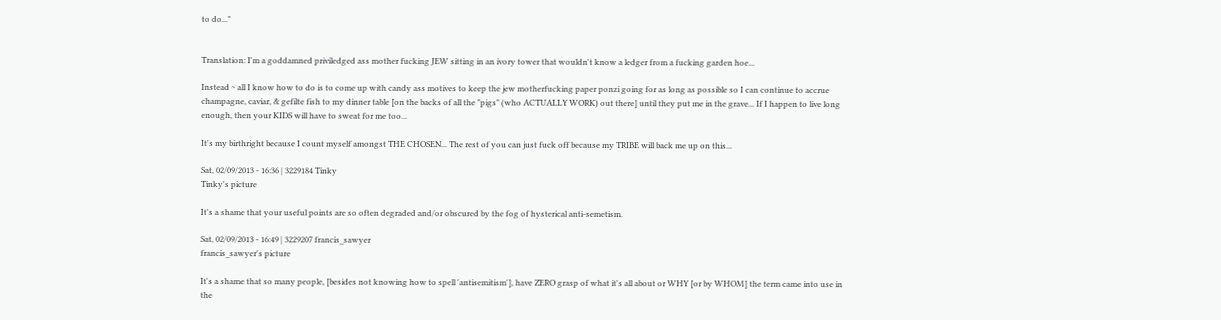to do..."


Translation: I'm a goddamned priviledged ass mother fucking JEW sitting in an ivory tower that wouldn't know a ledger from a fucking garden hoe...

Instead ~ all I know how to do is to come up with candy ass motives to keep the jew motherfucking paper ponzi going for as long as possible so I can continue to accrue champagne, caviar, & gefilte fish to my dinner table [on the backs of all the "pigs" (who ACTUALLY WORK) out there] until they put me in the grave... If I happen to live long enough, then your KIDS will have to sweat for me too...

It's my birthright because I count myself amongst THE CHOSEN... The rest of you can just fuck off because my TRIBE will back me up on this...

Sat, 02/09/2013 - 16:36 | 3229184 Tinky
Tinky's picture

It's a shame that your useful points are so often degraded and/or obscured by the fog of hysterical anti-semetism.

Sat, 02/09/2013 - 16:49 | 3229207 francis_sawyer
francis_sawyer's picture

It's a shame that so many people, [besides not knowing how to spell 'antisemitism'], have ZERO grasp of what it's all about or WHY [or by WHOM] the term came into use in the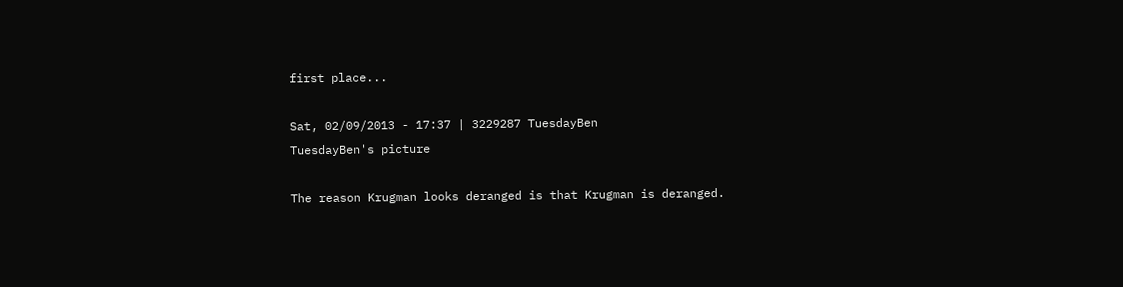first place...

Sat, 02/09/2013 - 17:37 | 3229287 TuesdayBen
TuesdayBen's picture

The reason Krugman looks deranged is that Krugman is deranged.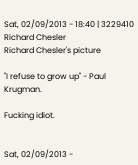Sat, 02/09/2013 - 18:40 | 3229410 Richard Chesler
Richard Chesler's picture

"I refuse to grow up" - Paul Krugman.

Fucking idiot.


Sat, 02/09/2013 -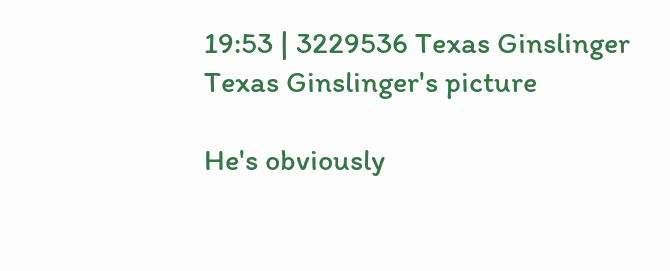19:53 | 3229536 Texas Ginslinger
Texas Ginslinger's picture

He's obviously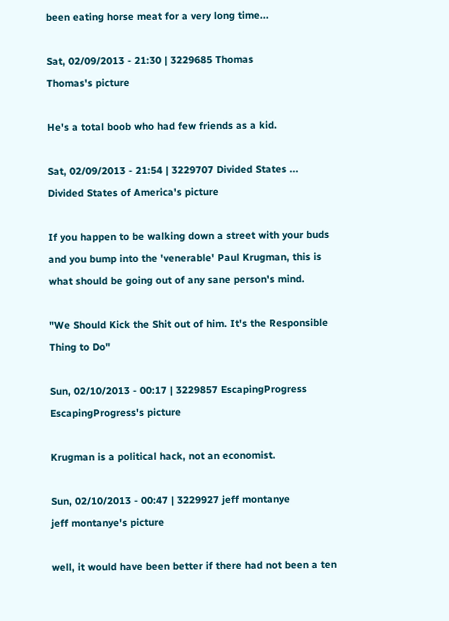been eating horse meat for a very long time...

Sat, 02/09/2013 - 21:30 | 3229685 Thomas
Thomas's picture

He's a total boob who had few friends as a kid.

Sat, 02/09/2013 - 21:54 | 3229707 Divided States ...
Divided States of America's picture

If you happen to be walking down a street with your buds and you bump into the 'venerable' Paul Krugman, this is what should be going out of any sane person's mind.

"We Should Kick the Shit out of him. It's the Responsible Thing to Do"

Sun, 02/10/2013 - 00:17 | 3229857 EscapingProgress
EscapingProgress's picture

Krugman is a political hack, not an economist.

Sun, 02/10/2013 - 00:47 | 3229927 jeff montanye
jeff montanye's picture

well, it would have been better if there had not been a ten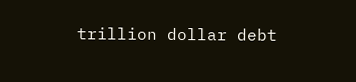trillion dollar debt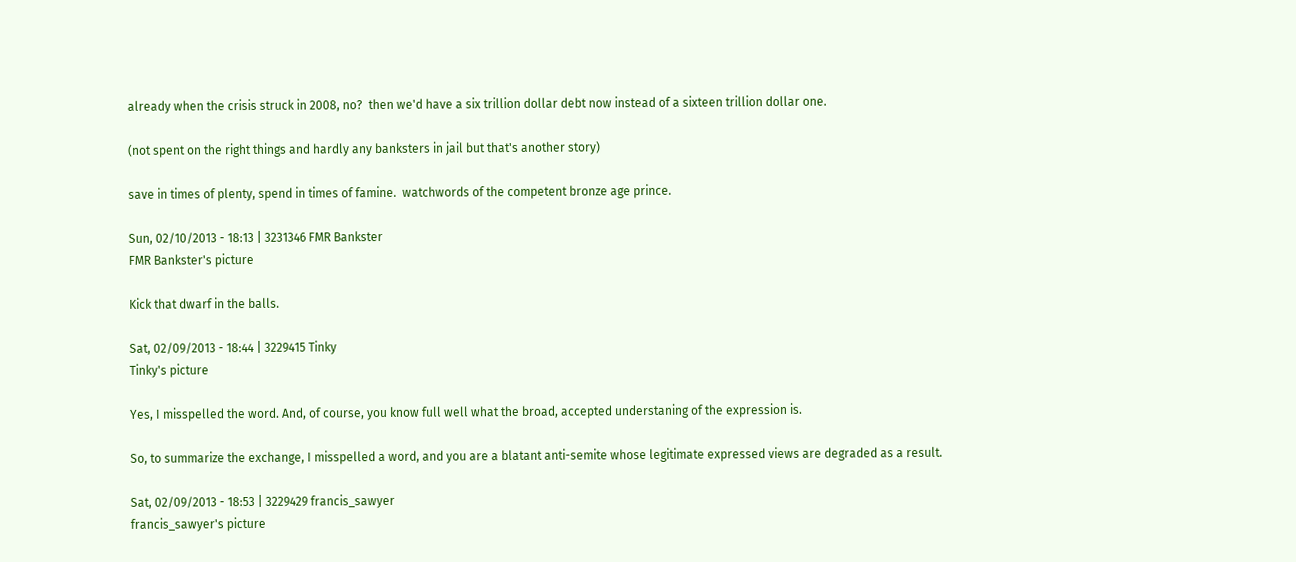already when the crisis struck in 2008, no?  then we'd have a six trillion dollar debt now instead of a sixteen trillion dollar one.

(not spent on the right things and hardly any banksters in jail but that's another story)

save in times of plenty, spend in times of famine.  watchwords of the competent bronze age prince.

Sun, 02/10/2013 - 18:13 | 3231346 FMR Bankster
FMR Bankster's picture

Kick that dwarf in the balls.

Sat, 02/09/2013 - 18:44 | 3229415 Tinky
Tinky's picture

Yes, I misspelled the word. And, of course, you know full well what the broad, accepted understaning of the expression is.

So, to summarize the exchange, I misspelled a word, and you are a blatant anti-semite whose legitimate expressed views are degraded as a result.

Sat, 02/09/2013 - 18:53 | 3229429 francis_sawyer
francis_sawyer's picture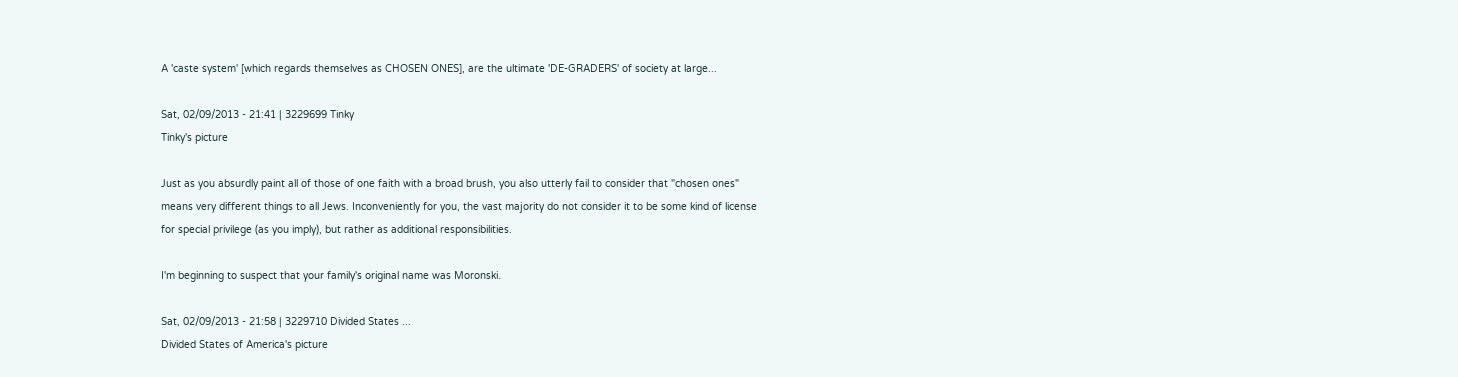A 'caste system' [which regards themselves as CHOSEN ONES], are the ultimate 'DE-GRADERS' of society at large...

Sat, 02/09/2013 - 21:41 | 3229699 Tinky
Tinky's picture

Just as you absurdly paint all of those of one faith with a broad brush, you also utterly fail to consider that "chosen ones" means very different things to all Jews. Inconveniently for you, the vast majority do not consider it to be some kind of license for special privilege (as you imply), but rather as additional responsibilities.

I'm beginning to suspect that your family's original name was Moronski.

Sat, 02/09/2013 - 21:58 | 3229710 Divided States ...
Divided States of America's picture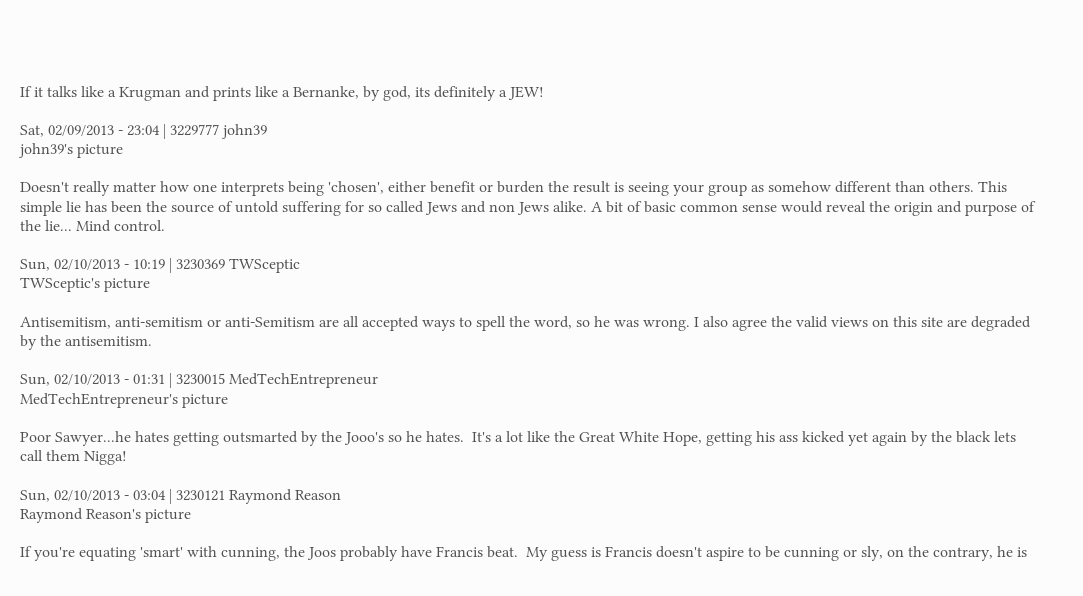If it talks like a Krugman and prints like a Bernanke, by god, its definitely a JEW!

Sat, 02/09/2013 - 23:04 | 3229777 john39
john39's picture

Doesn't really matter how one interprets being 'chosen', either benefit or burden the result is seeing your group as somehow different than others. This simple lie has been the source of untold suffering for so called Jews and non Jews alike. A bit of basic common sense would reveal the origin and purpose of the lie... Mind control.

Sun, 02/10/2013 - 10:19 | 3230369 TWSceptic
TWSceptic's picture

Antisemitism, anti-semitism or anti-Semitism are all accepted ways to spell the word, so he was wrong. I also agree the valid views on this site are degraded by the antisemitism.

Sun, 02/10/2013 - 01:31 | 3230015 MedTechEntrepreneur
MedTechEntrepreneur's picture

Poor Sawyer...he hates getting outsmarted by the Jooo's so he hates.  It's a lot like the Great White Hope, getting his ass kicked yet again by the black lets call them Nigga!

Sun, 02/10/2013 - 03:04 | 3230121 Raymond Reason
Raymond Reason's picture

If you're equating 'smart' with cunning, the Joos probably have Francis beat.  My guess is Francis doesn't aspire to be cunning or sly, on the contrary, he is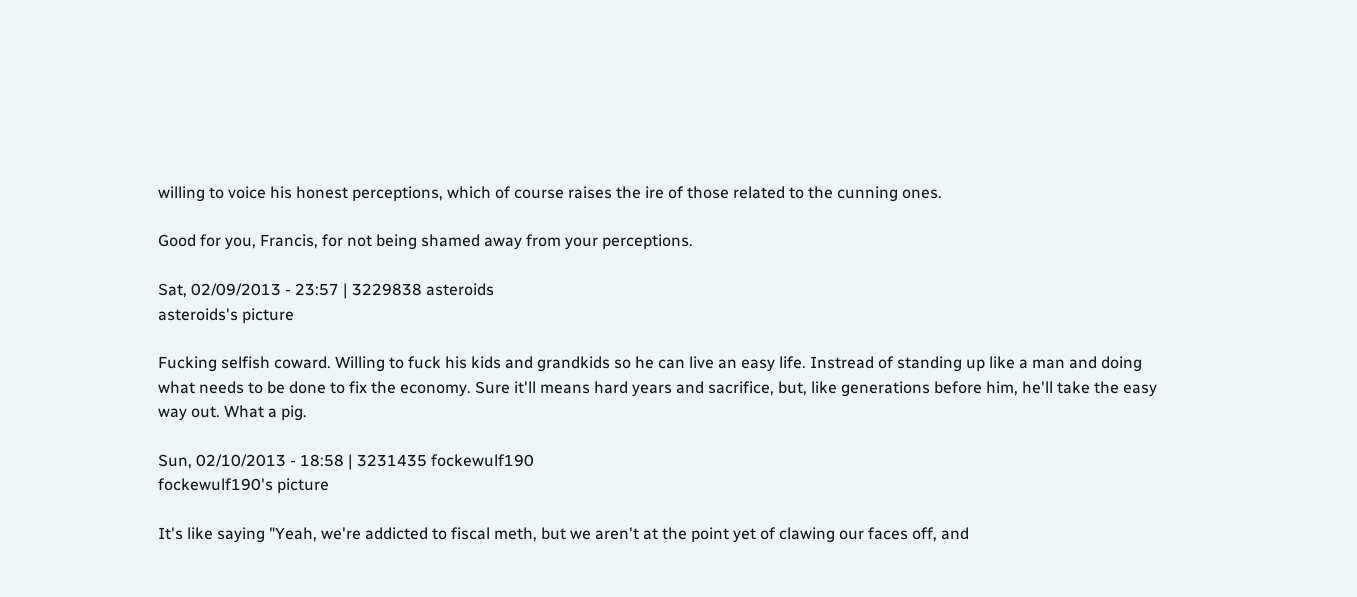willing to voice his honest perceptions, which of course raises the ire of those related to the cunning ones.

Good for you, Francis, for not being shamed away from your perceptions.

Sat, 02/09/2013 - 23:57 | 3229838 asteroids
asteroids's picture

Fucking selfish coward. Willing to fuck his kids and grandkids so he can live an easy life. Instread of standing up like a man and doing what needs to be done to fix the economy. Sure it'll means hard years and sacrifice, but, like generations before him, he'll take the easy way out. What a pig.

Sun, 02/10/2013 - 18:58 | 3231435 fockewulf190
fockewulf190's picture

It's like saying "Yeah, we're addicted to fiscal meth, but we aren't at the point yet of clawing our faces off, and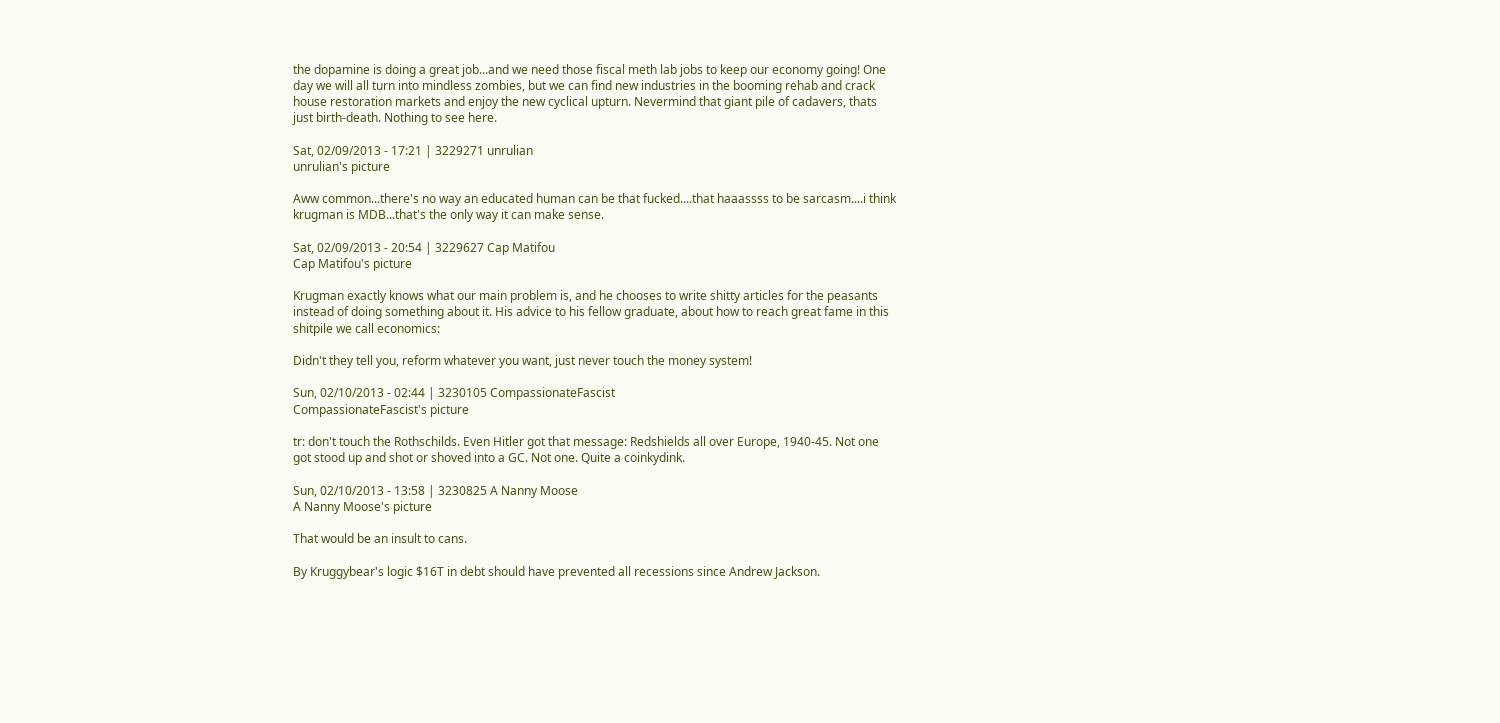the dopamine is doing a great job...and we need those fiscal meth lab jobs to keep our economy going! One day we will all turn into mindless zombies, but we can find new industries in the booming rehab and crack house restoration markets and enjoy the new cyclical upturn. Nevermind that giant pile of cadavers, thats just birth-death. Nothing to see here.

Sat, 02/09/2013 - 17:21 | 3229271 unrulian
unrulian's picture

Aww common...there's no way an educated human can be that fucked....that haaassss to be sarcasm....i think krugman is MDB...that's the only way it can make sense.

Sat, 02/09/2013 - 20:54 | 3229627 Cap Matifou
Cap Matifou's picture

Krugman exactly knows what our main problem is, and he chooses to write shitty articles for the peasants instead of doing something about it. His advice to his fellow graduate, about how to reach great fame in this shitpile we call economics:

Didn't they tell you, reform whatever you want, just never touch the money system!

Sun, 02/10/2013 - 02:44 | 3230105 CompassionateFascist
CompassionateFascist's picture

tr: don't touch the Rothschilds. Even Hitler got that message: Redshields all over Europe, 1940-45. Not one got stood up and shot or shoved into a GC. Not one. Quite a coinkydink.

Sun, 02/10/2013 - 13:58 | 3230825 A Nanny Moose
A Nanny Moose's picture

That would be an insult to cans.

By Kruggybear's logic $16T in debt should have prevented all recessions since Andrew Jackson.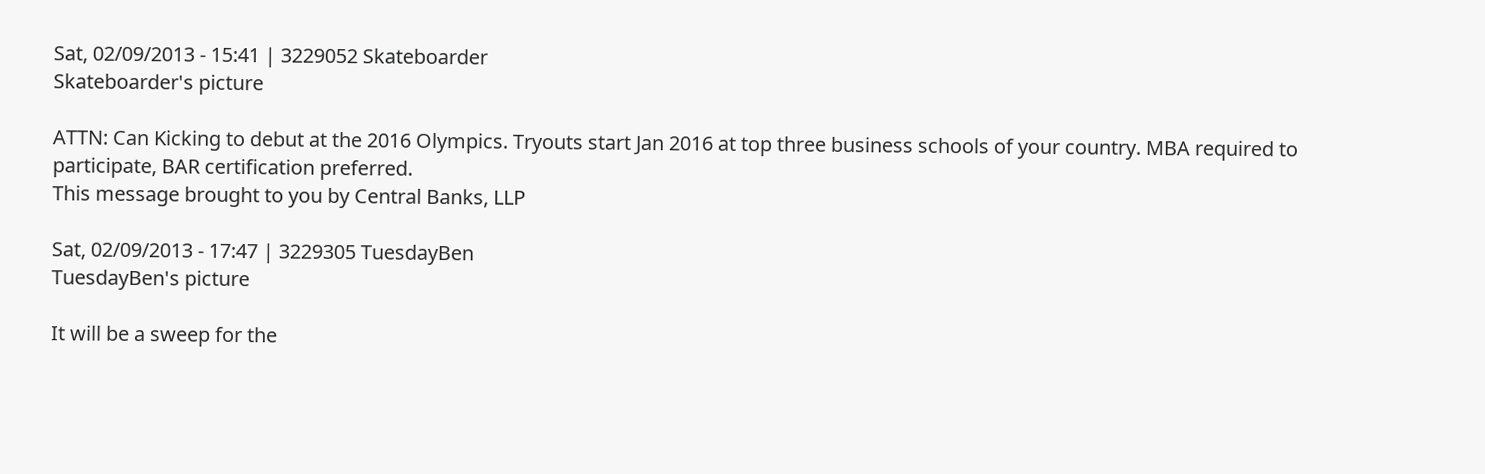Sat, 02/09/2013 - 15:41 | 3229052 Skateboarder
Skateboarder's picture

ATTN: Can Kicking to debut at the 2016 Olympics. Tryouts start Jan 2016 at top three business schools of your country. MBA required to participate, BAR certification preferred.
This message brought to you by Central Banks, LLP

Sat, 02/09/2013 - 17:47 | 3229305 TuesdayBen
TuesdayBen's picture

It will be a sweep for the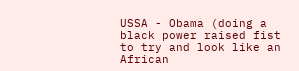USSA - Obama (doing a black power raised fist to try and look like an African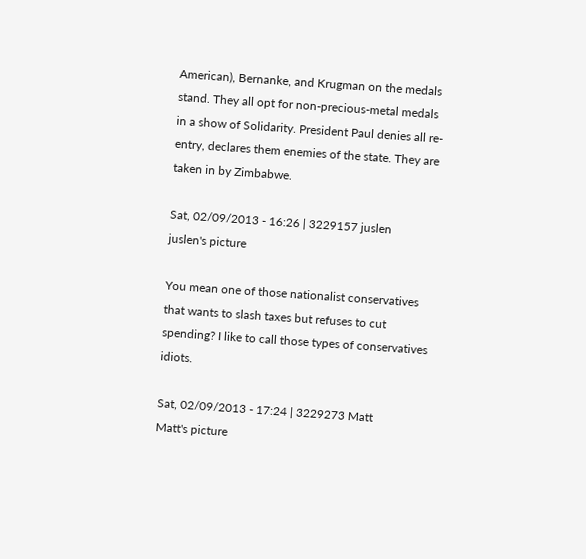American), Bernanke, and Krugman on the medals stand. They all opt for non-precious-metal medals in a show of Solidarity. President Paul denies all re-entry, declares them enemies of the state. They are taken in by Zimbabwe.

Sat, 02/09/2013 - 16:26 | 3229157 juslen
juslen's picture

You mean one of those nationalist conservatives that wants to slash taxes but refuses to cut spending? I like to call those types of conservatives idiots.

Sat, 02/09/2013 - 17:24 | 3229273 Matt
Matt's picture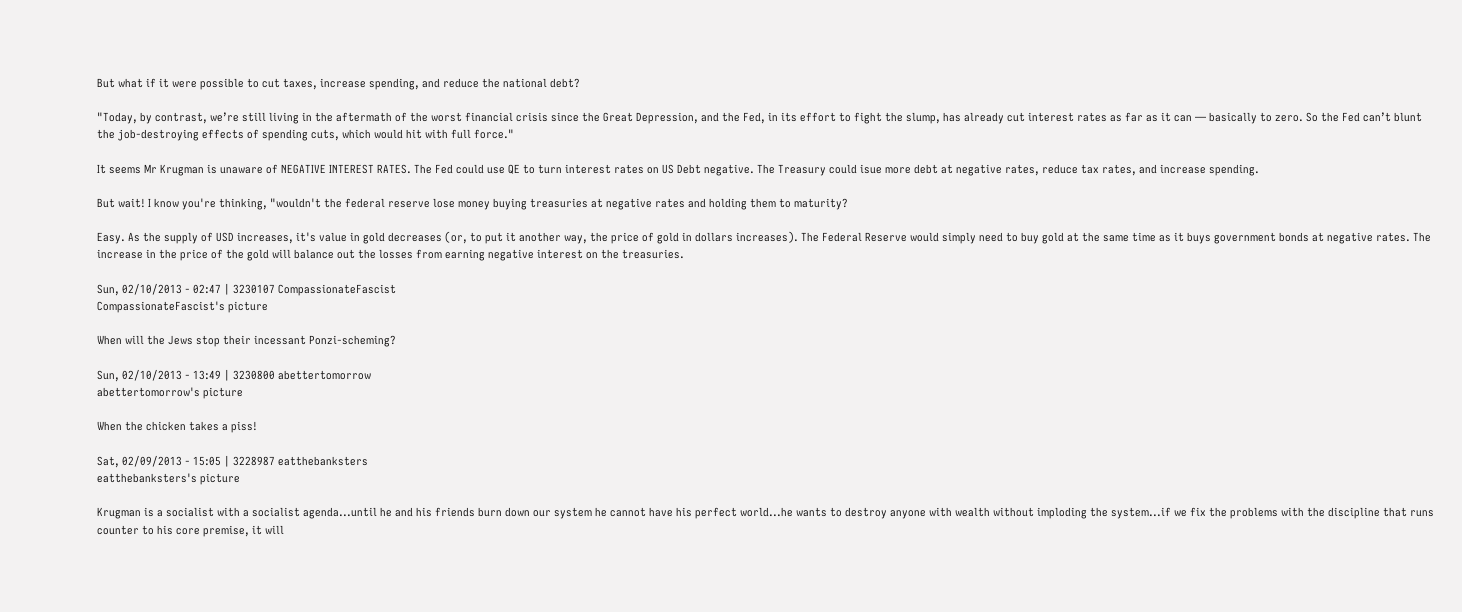But what if it were possible to cut taxes, increase spending, and reduce the national debt?

"Today, by contrast, we’re still living in the aftermath of the worst financial crisis since the Great Depression, and the Fed, in its effort to fight the slump, has already cut interest rates as far as it can — basically to zero. So the Fed can’t blunt the job-destroying effects of spending cuts, which would hit with full force."

It seems Mr Krugman is unaware of NEGATIVE INTEREST RATES. The Fed could use QE to turn interest rates on US Debt negative. The Treasury could isue more debt at negative rates, reduce tax rates, and increase spending.

But wait! I know you're thinking, "wouldn't the federal reserve lose money buying treasuries at negative rates and holding them to maturity?

Easy. As the supply of USD increases, it's value in gold decreases (or, to put it another way, the price of gold in dollars increases). The Federal Reserve would simply need to buy gold at the same time as it buys government bonds at negative rates. The increase in the price of the gold will balance out the losses from earning negative interest on the treasuries.

Sun, 02/10/2013 - 02:47 | 3230107 CompassionateFascist
CompassionateFascist's picture

When will the Jews stop their incessant Ponzi-scheming?

Sun, 02/10/2013 - 13:49 | 3230800 abettertomorrow
abettertomorrow's picture

When the chicken takes a piss!

Sat, 02/09/2013 - 15:05 | 3228987 eatthebanksters
eatthebanksters's picture

Krugman is a socialist with a socialist agenda...until he and his friends burn down our system he cannot have his perfect world...he wants to destroy anyone with wealth without imploding the system...if we fix the problems with the discipline that runs counter to his core premise, it will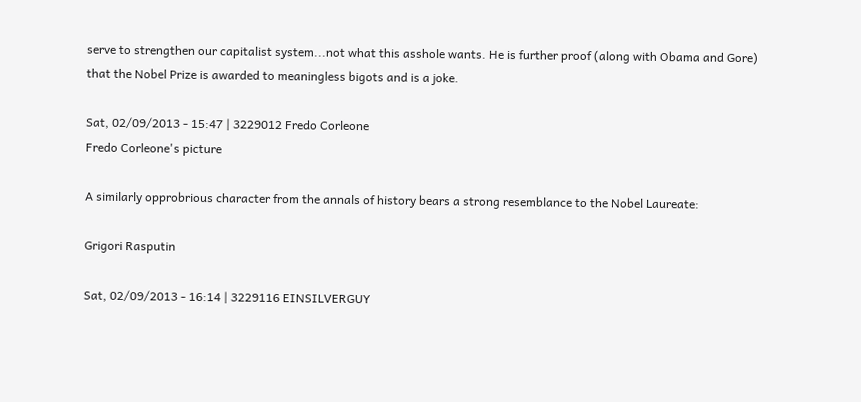serve to strengthen our capitalist system...not what this asshole wants. He is further proof (along with Obama and Gore) that the Nobel Prize is awarded to meaningless bigots and is a joke.

Sat, 02/09/2013 - 15:47 | 3229012 Fredo Corleone
Fredo Corleone's picture

A similarly opprobrious character from the annals of history bears a strong resemblance to the Nobel Laureate:

Grigori Rasputin

Sat, 02/09/2013 - 16:14 | 3229116 EINSILVERGUY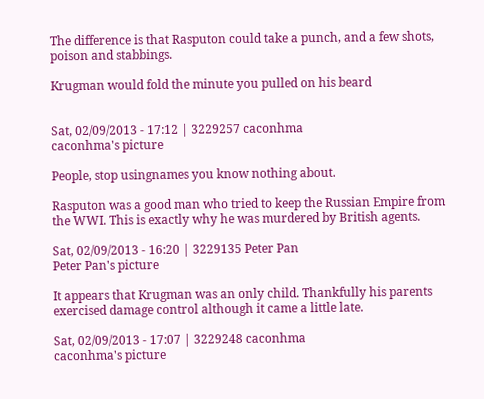The difference is that Rasputon could take a punch, and a few shots, poison and stabbings.

Krugman would fold the minute you pulled on his beard


Sat, 02/09/2013 - 17:12 | 3229257 caconhma
caconhma's picture

People, stop usingnames you know nothing about.

Rasputon was a good man who tried to keep the Russian Empire from the WWI. This is exactly why he was murdered by British agents.

Sat, 02/09/2013 - 16:20 | 3229135 Peter Pan
Peter Pan's picture

It appears that Krugman was an only child. Thankfully his parents exercised damage control although it came a little late.

Sat, 02/09/2013 - 17:07 | 3229248 caconhma
caconhma's picture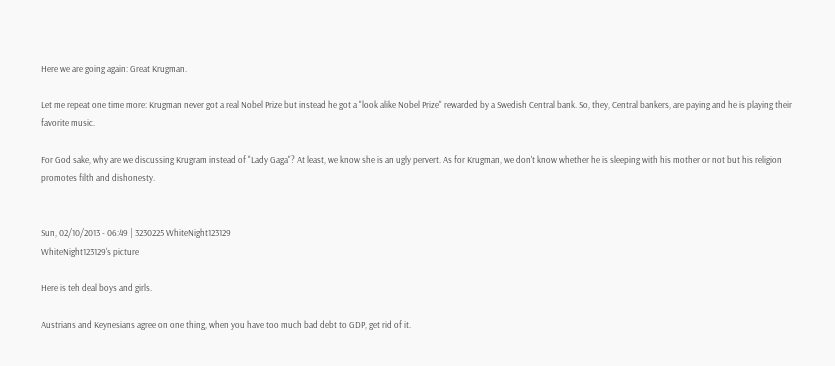Here we are going again: Great Krugman.

Let me repeat one time more: Krugman never got a real Nobel Prize but instead he got a "look alike Nobel Prize" rewarded by a Swedish Central bank. So, they, Central bankers, are paying and he is playing their favorite music.

For God sake, why are we discussing Krugram instead of "Lady Gaga"? At least, we know she is an ugly pervert. As for Krugman, we don't know whether he is sleeping with his mother or not but his religion promotes filth and dishonesty.


Sun, 02/10/2013 - 06:49 | 3230225 WhiteNight123129
WhiteNight123129's picture

Here is teh deal boys and girls.

Austrians and Keynesians agree on one thing, when you have too much bad debt to GDP, get rid of it.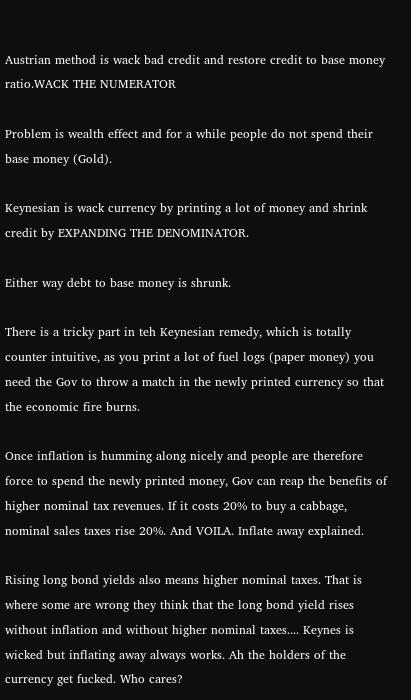Austrian method is wack bad credit and restore credit to base money ratio.WACK THE NUMERATOR

Problem is wealth effect and for a while people do not spend their base money (Gold).

Keynesian is wack currency by printing a lot of money and shrink credit by EXPANDING THE DENOMINATOR.

Either way debt to base money is shrunk.

There is a tricky part in teh Keynesian remedy, which is totally counter intuitive, as you print a lot of fuel logs (paper money) you need the Gov to throw a match in the newly printed currency so that the economic fire burns.

Once inflation is humming along nicely and people are therefore force to spend the newly printed money, Gov can reap the benefits of higher nominal tax revenues. If it costs 20% to buy a cabbage, nominal sales taxes rise 20%. And VOILA. Inflate away explained.

Rising long bond yields also means higher nominal taxes. That is where some are wrong they think that the long bond yield rises without inflation and without higher nominal taxes.... Keynes is wicked but inflating away always works. Ah the holders of the currency get fucked. Who cares?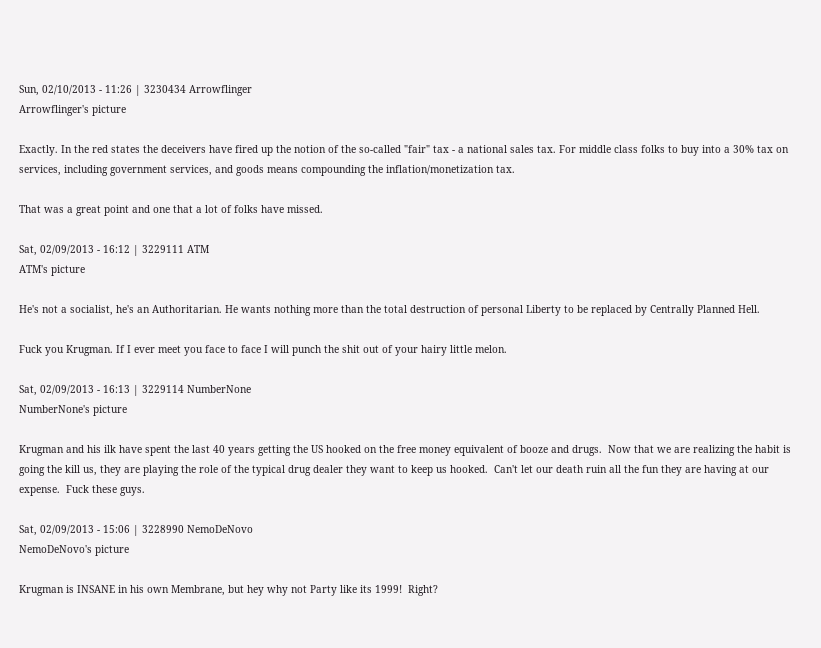Sun, 02/10/2013 - 11:26 | 3230434 Arrowflinger
Arrowflinger's picture

Exactly. In the red states the deceivers have fired up the notion of the so-called "fair" tax - a national sales tax. For middle class folks to buy into a 30% tax on services, including government services, and goods means compounding the inflation/monetization tax.

That was a great point and one that a lot of folks have missed.

Sat, 02/09/2013 - 16:12 | 3229111 ATM
ATM's picture

He's not a socialist, he's an Authoritarian. He wants nothing more than the total destruction of personal Liberty to be replaced by Centrally Planned Hell.

Fuck you Krugman. If I ever meet you face to face I will punch the shit out of your hairy little melon.

Sat, 02/09/2013 - 16:13 | 3229114 NumberNone
NumberNone's picture

Krugman and his ilk have spent the last 40 years getting the US hooked on the free money equivalent of booze and drugs.  Now that we are realizing the habit is going the kill us, they are playing the role of the typical drug dealer they want to keep us hooked.  Can't let our death ruin all the fun they are having at our expense.  Fuck these guys.

Sat, 02/09/2013 - 15:06 | 3228990 NemoDeNovo
NemoDeNovo's picture

Krugman is INSANE in his own Membrane, but hey why not Party like its 1999!  Right?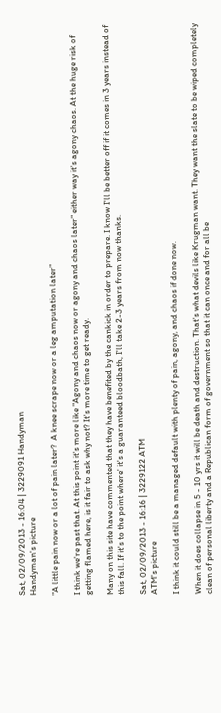Sat, 02/09/2013 - 16:04 | 3229091 Handyman
Handyman's picture

"A little pain now or a lot of pain later?  A knee scrape now or a leg amputation later"

I think we're past that. At this point it's more like "Agony and chaos now or agony and chaos later" either way it's agony chaos. At the huge risk of getting flamed here, is it fair to ask why not? It's more time to get ready.

Many on this site have commented that they have benefited by the cankick in order to prepare. I know I'll be better off if it comes in 3 years instead of this fall. If it's to the point where' it's a guaranteed bloodbath, I'll take 2-3 years from now thanks.

Sat, 02/09/2013 - 16:16 | 3229122 ATM
ATM's picture

I think it could still be a managed default with plenty of pain, agony, and chaos if done now.

When it does collapse in 5 - 10 yrs it will be death and destruction. That's what devils like Krugman want. They want the slate to be wiped completely clean of personal liberty and a Republican form of government so that it can once and for all be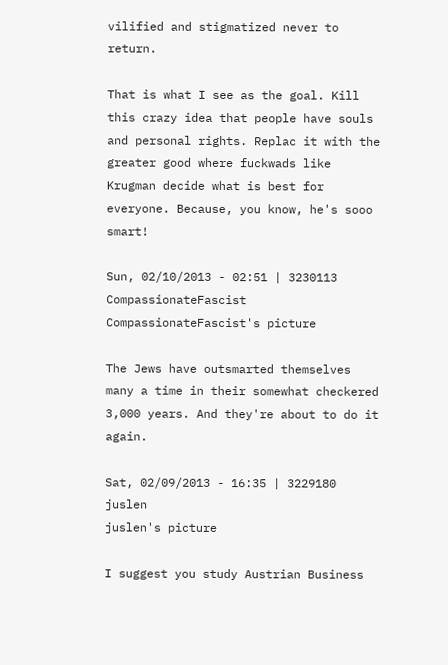vilified and stigmatized never to return.

That is what I see as the goal. Kill this crazy idea that people have souls and personal rights. Replac it with the greater good where fuckwads like Krugman decide what is best for everyone. Because, you know, he's sooo smart!

Sun, 02/10/2013 - 02:51 | 3230113 CompassionateFascist
CompassionateFascist's picture

The Jews have outsmarted themselves many a time in their somewhat checkered 3,000 years. And they're about to do it again.

Sat, 02/09/2013 - 16:35 | 3229180 juslen
juslen's picture

I suggest you study Austrian Business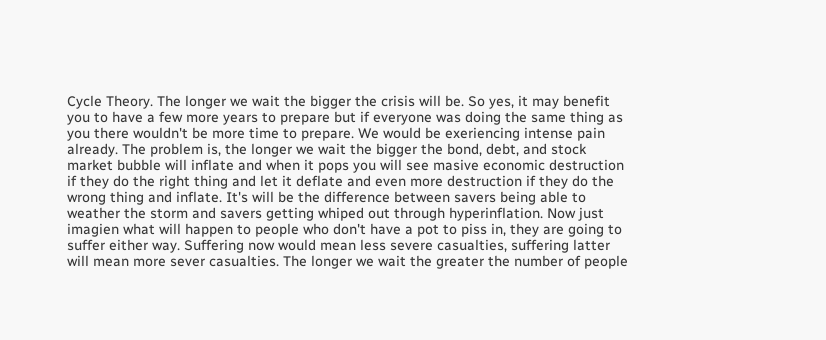Cycle Theory. The longer we wait the bigger the crisis will be. So yes, it may benefit you to have a few more years to prepare but if everyone was doing the same thing as you there wouldn't be more time to prepare. We would be exeriencing intense pain already. The problem is, the longer we wait the bigger the bond, debt, and stock market bubble will inflate and when it pops you will see masive economic destruction if they do the right thing and let it deflate and even more destruction if they do the wrong thing and inflate. It's will be the difference between savers being able to weather the storm and savers getting whiped out through hyperinflation. Now just imagien what will happen to people who don't have a pot to piss in, they are going to suffer either way. Suffering now would mean less severe casualties, suffering latter will mean more sever casualties. The longer we wait the greater the number of people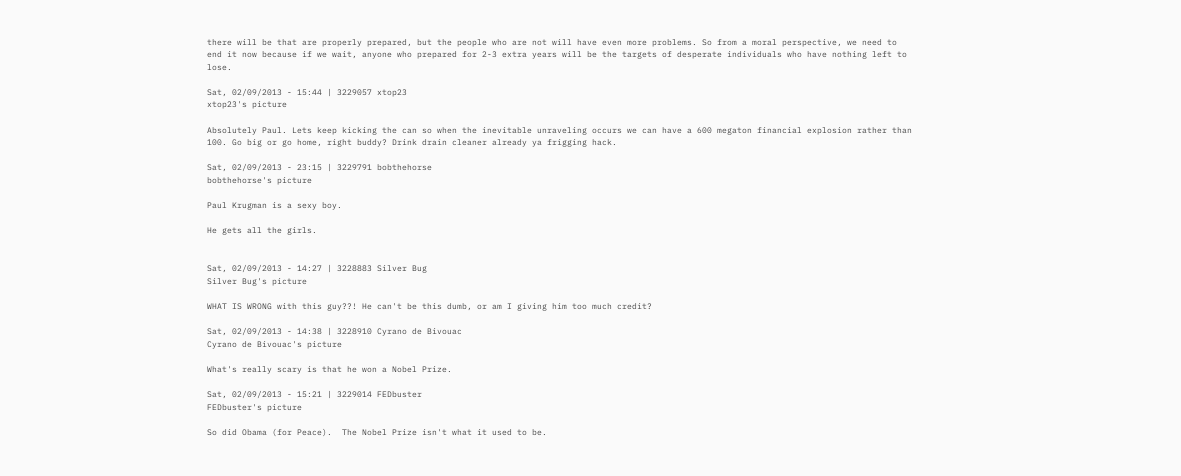there will be that are properly prepared, but the people who are not will have even more problems. So from a moral perspective, we need to end it now because if we wait, anyone who prepared for 2-3 extra years will be the targets of desperate individuals who have nothing left to lose.

Sat, 02/09/2013 - 15:44 | 3229057 xtop23
xtop23's picture

Absolutely Paul. Lets keep kicking the can so when the inevitable unraveling occurs we can have a 600 megaton financial explosion rather than 100. Go big or go home, right buddy? Drink drain cleaner already ya frigging hack.

Sat, 02/09/2013 - 23:15 | 3229791 bobthehorse
bobthehorse's picture

Paul Krugman is a sexy boy.

He gets all the girls.


Sat, 02/09/2013 - 14:27 | 3228883 Silver Bug
Silver Bug's picture

WHAT IS WRONG with this guy??! He can't be this dumb, or am I giving him too much credit?

Sat, 02/09/2013 - 14:38 | 3228910 Cyrano de Bivouac
Cyrano de Bivouac's picture

What's really scary is that he won a Nobel Prize.

Sat, 02/09/2013 - 15:21 | 3229014 FEDbuster
FEDbuster's picture

So did Obama (for Peace).  The Nobel Prize isn't what it used to be.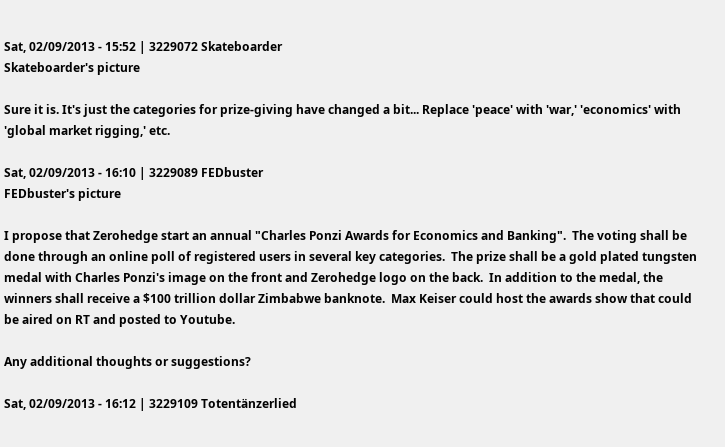Sat, 02/09/2013 - 15:52 | 3229072 Skateboarder
Skateboarder's picture

Sure it is. It's just the categories for prize-giving have changed a bit... Replace 'peace' with 'war,' 'economics' with 'global market rigging,' etc.

Sat, 02/09/2013 - 16:10 | 3229089 FEDbuster
FEDbuster's picture

I propose that Zerohedge start an annual "Charles Ponzi Awards for Economics and Banking".  The voting shall be done through an online poll of registered users in several key categories.  The prize shall be a gold plated tungsten medal with Charles Ponzi's image on the front and Zerohedge logo on the back.  In addition to the medal, the winners shall receive a $100 trillion dollar Zimbabwe banknote.  Max Keiser could host the awards show that could be aired on RT and posted to Youtube.

Any additional thoughts or suggestions?

Sat, 02/09/2013 - 16:12 | 3229109 Totentänzerlied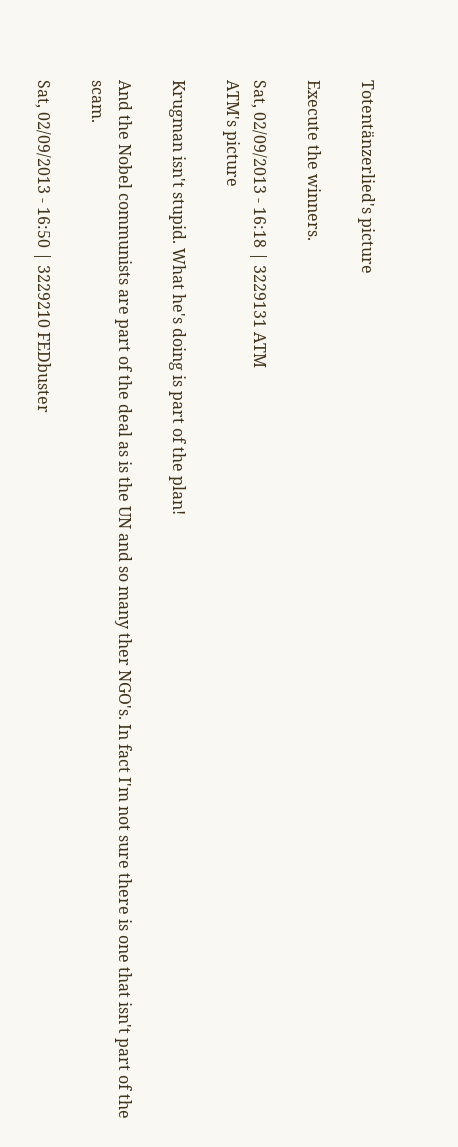Totentänzerlied's picture

Execute the winners.

Sat, 02/09/2013 - 16:18 | 3229131 ATM
ATM's picture

Krugman isn't stupid. What he's doing is part of the plan!

And the Nobel communists are part of the deal as is the UN and so many ther NGO's. In fact I'm not sure there is one that isn't part of the scam.

Sat, 02/09/2013 - 16:50 | 3229210 FEDbuster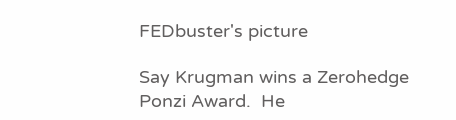FEDbuster's picture

Say Krugman wins a Zerohedge Ponzi Award.  He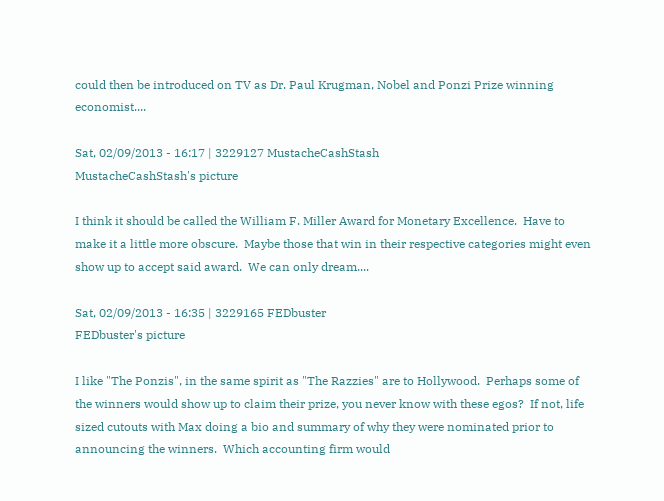could then be introduced on TV as Dr. Paul Krugman, Nobel and Ponzi Prize winning economist....

Sat, 02/09/2013 - 16:17 | 3229127 MustacheCashStash
MustacheCashStash's picture

I think it should be called the William F. Miller Award for Monetary Excellence.  Have to make it a little more obscure.  Maybe those that win in their respective categories might even show up to accept said award.  We can only dream....

Sat, 02/09/2013 - 16:35 | 3229165 FEDbuster
FEDbuster's picture

I like "The Ponzis", in the same spirit as "The Razzies" are to Hollywood.  Perhaps some of the winners would show up to claim their prize, you never know with these egos?  If not, life sized cutouts with Max doing a bio and summary of why they were nominated prior to announcing the winners.  Which accounting firm would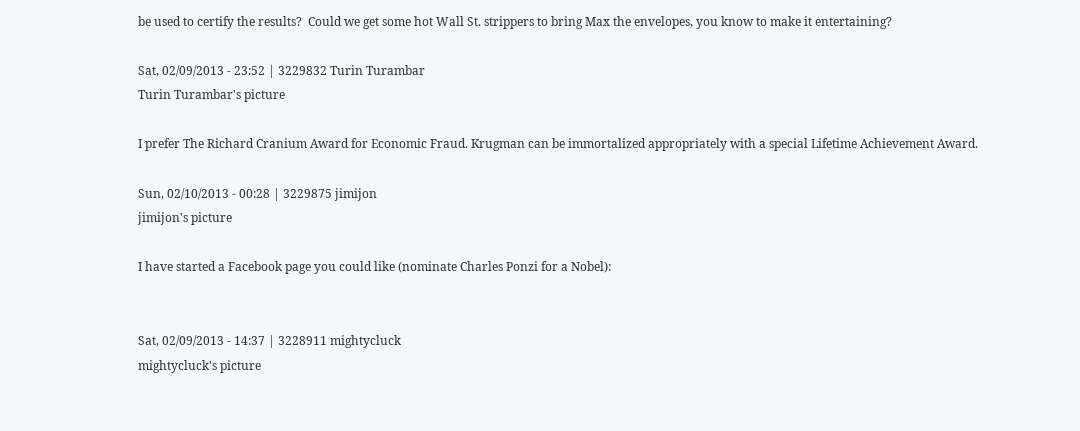be used to certify the results?  Could we get some hot Wall St. strippers to bring Max the envelopes, you know to make it entertaining?

Sat, 02/09/2013 - 23:52 | 3229832 Turin Turambar
Turin Turambar's picture

I prefer The Richard Cranium Award for Economic Fraud. Krugman can be immortalized appropriately with a special Lifetime Achievement Award.

Sun, 02/10/2013 - 00:28 | 3229875 jimijon
jimijon's picture

I have started a Facebook page you could like (nominate Charles Ponzi for a Nobel):


Sat, 02/09/2013 - 14:37 | 3228911 mightycluck
mightycluck's picture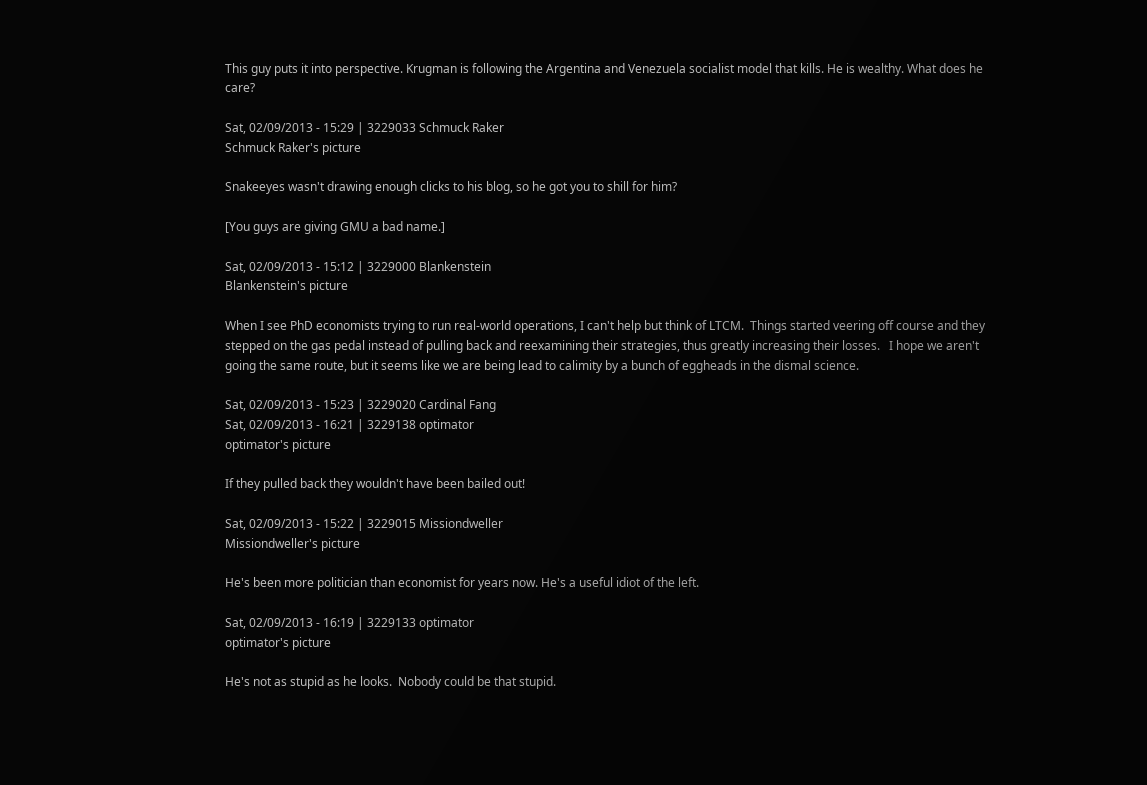This guy puts it into perspective. Krugman is following the Argentina and Venezuela socialist model that kills. He is wealthy. What does he care?

Sat, 02/09/2013 - 15:29 | 3229033 Schmuck Raker
Schmuck Raker's picture

Snakeeyes wasn't drawing enough clicks to his blog, so he got you to shill for him?

[You guys are giving GMU a bad name.]

Sat, 02/09/2013 - 15:12 | 3229000 Blankenstein
Blankenstein's picture

When I see PhD economists trying to run real-world operations, I can't help but think of LTCM.  Things started veering off course and they stepped on the gas pedal instead of pulling back and reexamining their strategies, thus greatly increasing their losses.   I hope we aren't going the same route, but it seems like we are being lead to calimity by a bunch of eggheads in the dismal science.

Sat, 02/09/2013 - 15:23 | 3229020 Cardinal Fang
Sat, 02/09/2013 - 16:21 | 3229138 optimator
optimator's picture

If they pulled back they wouldn't have been bailed out!

Sat, 02/09/2013 - 15:22 | 3229015 Missiondweller
Missiondweller's picture

He's been more politician than economist for years now. He's a useful idiot of the left.

Sat, 02/09/2013 - 16:19 | 3229133 optimator
optimator's picture

He's not as stupid as he looks.  Nobody could be that stupid.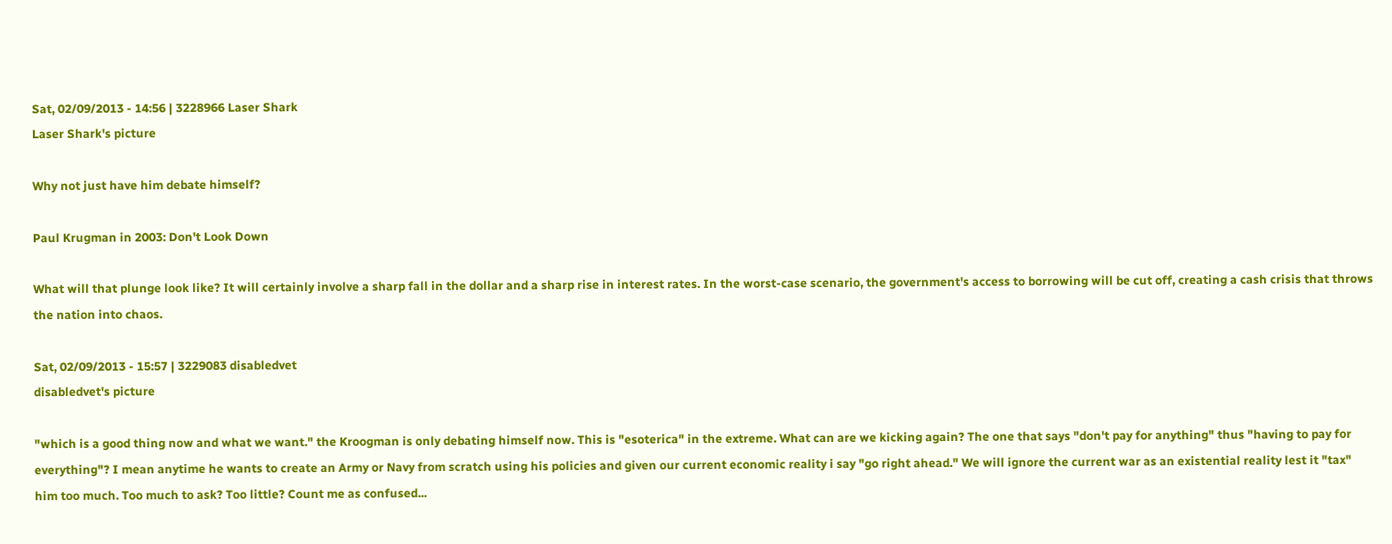Sat, 02/09/2013 - 14:56 | 3228966 Laser Shark
Laser Shark's picture

Why not just have him debate himself?

Paul Krugman in 2003: Don't Look Down

What will that plunge look like? It will certainly involve a sharp fall in the dollar and a sharp rise in interest rates. In the worst-case scenario, the government's access to borrowing will be cut off, creating a cash crisis that throws the nation into chaos.

Sat, 02/09/2013 - 15:57 | 3229083 disabledvet
disabledvet's picture

"which is a good thing now and what we want." the Kroogman is only debating himself now. This is "esoterica" in the extreme. What can are we kicking again? The one that says "don't pay for anything" thus "having to pay for everything"? I mean anytime he wants to create an Army or Navy from scratch using his policies and given our current economic reality i say "go right ahead." We will ignore the current war as an existential reality lest it "tax" him too much. Too much to ask? Too little? Count me as confused...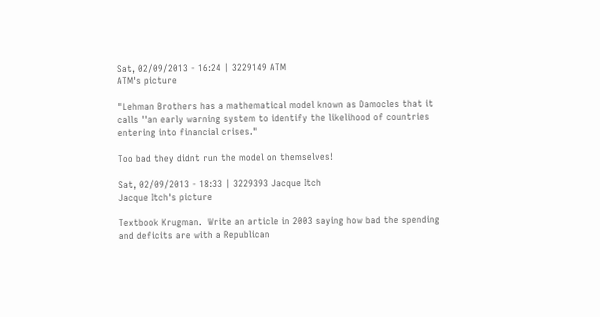Sat, 02/09/2013 - 16:24 | 3229149 ATM
ATM's picture

"Lehman Brothers has a mathematical model known as Damocles that it calls ''an early warning system to identify the likelihood of countries entering into financial crises."

Too bad they didnt run the model on themselves!

Sat, 02/09/2013 - 18:33 | 3229393 Jacque Itch
Jacque Itch's picture

Textbook Krugman.  Write an article in 2003 saying how bad the spending and deficits are with a Republican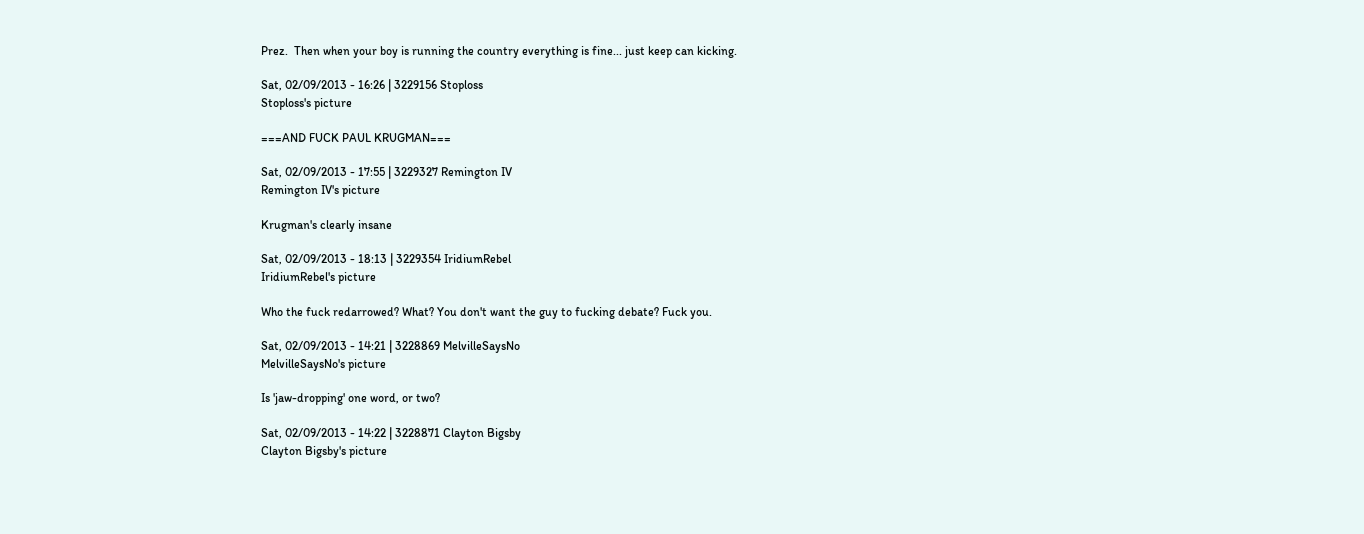Prez.  Then when your boy is running the country everything is fine... just keep can kicking.

Sat, 02/09/2013 - 16:26 | 3229156 Stoploss
Stoploss's picture

===AND FUCK PAUL KRUGMAN===

Sat, 02/09/2013 - 17:55 | 3229327 Remington IV
Remington IV's picture

Krugman's clearly insane

Sat, 02/09/2013 - 18:13 | 3229354 IridiumRebel
IridiumRebel's picture

Who the fuck redarrowed? What? You don't want the guy to fucking debate? Fuck you.

Sat, 02/09/2013 - 14:21 | 3228869 MelvilleSaysNo
MelvilleSaysNo's picture

Is 'jaw-dropping' one word, or two?

Sat, 02/09/2013 - 14:22 | 3228871 Clayton Bigsby
Clayton Bigsby's picture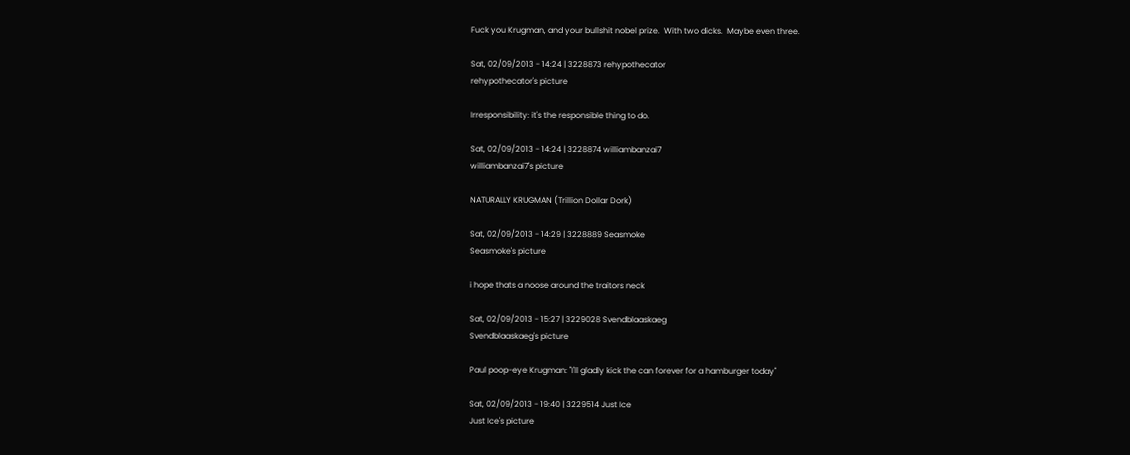Fuck you Krugman, and your bullshit nobel prize.  With two dicks.  Maybe even three.

Sat, 02/09/2013 - 14:24 | 3228873 rehypothecator
rehypothecator's picture

Irresponsibility: it's the responsible thing to do.

Sat, 02/09/2013 - 14:24 | 3228874 williambanzai7
williambanzai7's picture

NATURALLY KRUGMAN (Trillion Dollar Dork)

Sat, 02/09/2013 - 14:29 | 3228889 Seasmoke
Seasmoke's picture

i hope thats a noose around the traitors neck

Sat, 02/09/2013 - 15:27 | 3229028 Svendblaaskaeg
Svendblaaskaeg's picture

Paul poop-eye Krugman: "I'll gladly kick the can forever for a hamburger today"

Sat, 02/09/2013 - 19:40 | 3229514 Just Ice
Just Ice's picture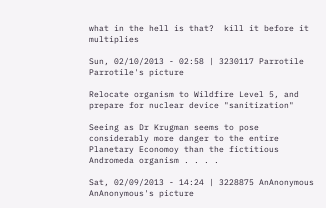what in the hell is that?  kill it before it multiplies

Sun, 02/10/2013 - 02:58 | 3230117 Parrotile
Parrotile's picture

Relocate organism to Wildfire Level 5, and prepare for nuclear device "sanitization"

Seeing as Dr Krugman seems to pose considerably more danger to the entire Planetary Economoy than the fictitious Andromeda organism . . . .

Sat, 02/09/2013 - 14:24 | 3228875 AnAnonymous
AnAnonymous's picture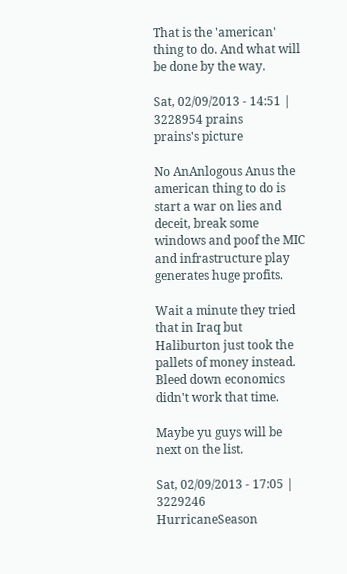That is the 'american' thing to do. And what will be done by the way.

Sat, 02/09/2013 - 14:51 | 3228954 prains
prains's picture

No AnAnlogous Anus the american thing to do is start a war on lies and deceit, break some windows and poof the MIC and infrastructure play generates huge profits.

Wait a minute they tried that in Iraq but Haliburton just took the pallets of money instead. Bleed down economics didn't work that time.

Maybe yu guys will be next on the list.

Sat, 02/09/2013 - 17:05 | 3229246 HurricaneSeason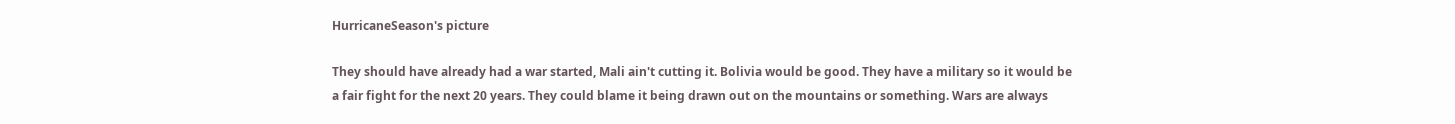HurricaneSeason's picture

They should have already had a war started, Mali ain't cutting it. Bolivia would be good. They have a military so it would be a fair fight for the next 20 years. They could blame it being drawn out on the mountains or something. Wars are always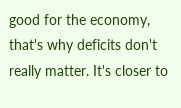good for the economy, that's why deficits don't really matter. It's closer to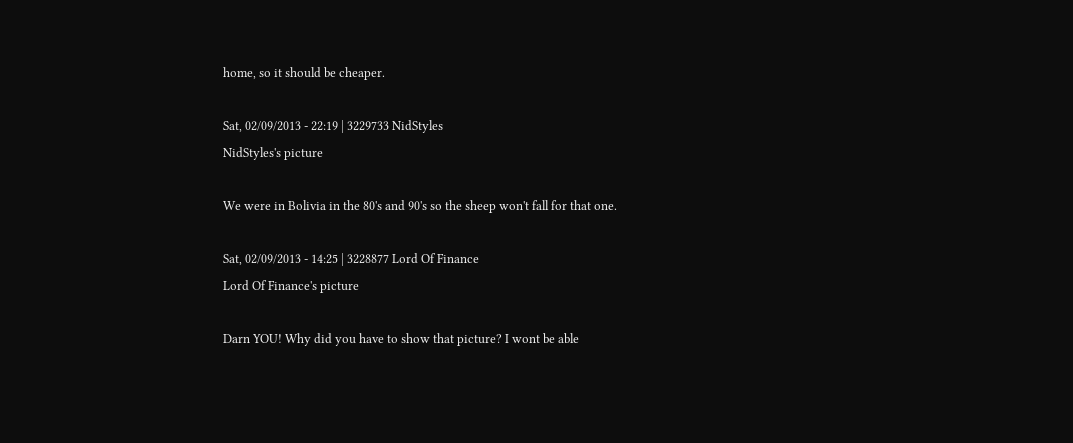home, so it should be cheaper.

Sat, 02/09/2013 - 22:19 | 3229733 NidStyles
NidStyles's picture

We were in Bolivia in the 80's and 90's so the sheep won't fall for that one.

Sat, 02/09/2013 - 14:25 | 3228877 Lord Of Finance
Lord Of Finance's picture

Darn YOU! Why did you have to show that picture? I wont be able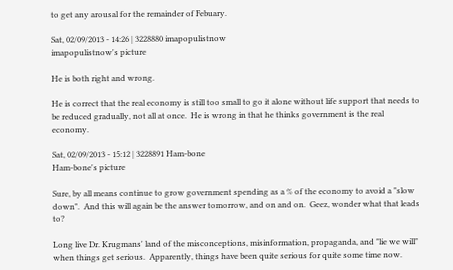to get any arousal for the remainder of Febuary.

Sat, 02/09/2013 - 14:26 | 3228880 imapopulistnow
imapopulistnow's picture

He is both right and wrong.

He is correct that the real economy is still too small to go it alone without life support that needs to be reduced gradually, not all at once.  He is wrong in that he thinks government is the real economy.

Sat, 02/09/2013 - 15:12 | 3228891 Ham-bone
Ham-bone's picture

Sure, by all means continue to grow government spending as a % of the economy to avoid a "slow down".  And this will again be the answer tomorrow, and on and on.  Geez, wonder what that leads to?

Long live Dr. Krugmans' land of the misconceptions, misinformation, propaganda, and "lie we will" when things get serious.  Apparently, things have been quite serious for quite some time now.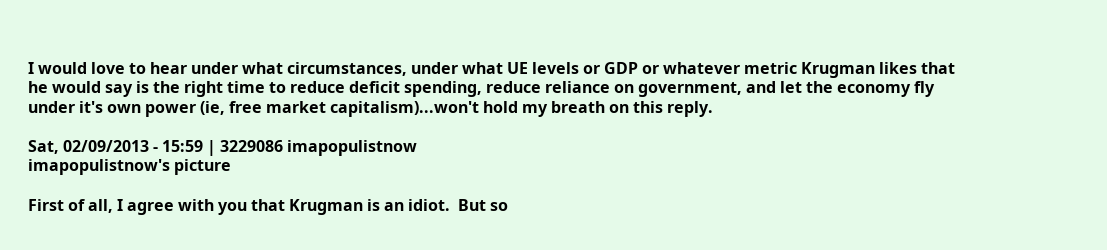I would love to hear under what circumstances, under what UE levels or GDP or whatever metric Krugman likes that he would say is the right time to reduce deficit spending, reduce reliance on government, and let the economy fly under it's own power (ie, free market capitalism)...won't hold my breath on this reply.

Sat, 02/09/2013 - 15:59 | 3229086 imapopulistnow
imapopulistnow's picture

First of all, I agree with you that Krugman is an idiot.  But so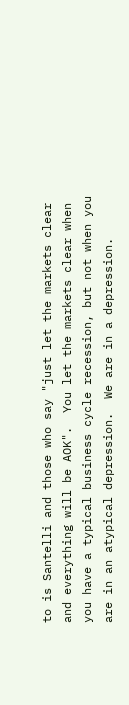to is Santelli and those who say "just let the markets clear and everything will be AOK".  You let the markets clear when you have a typical business cycle recession, but not when you are in an atypical depression.  We are in a depression.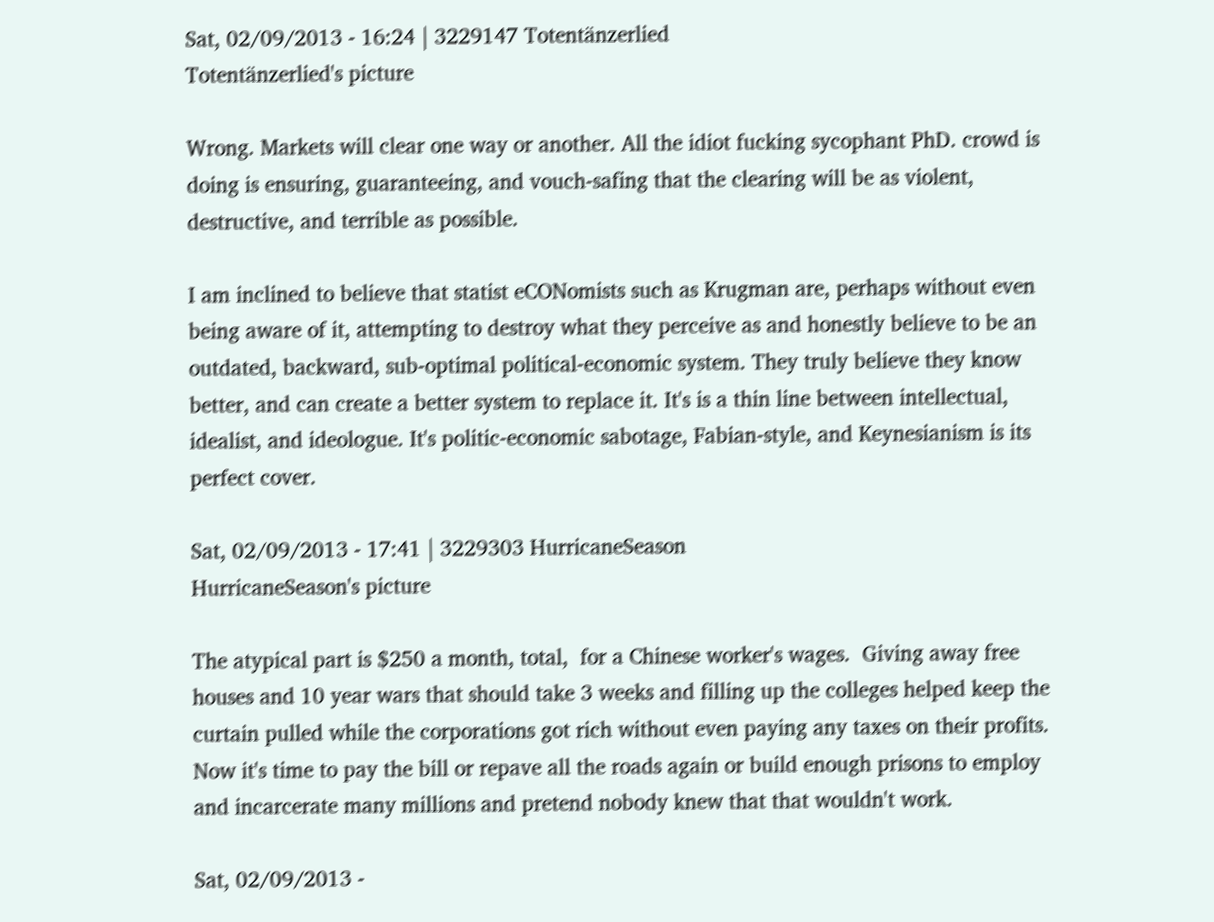Sat, 02/09/2013 - 16:24 | 3229147 Totentänzerlied
Totentänzerlied's picture

Wrong. Markets will clear one way or another. All the idiot fucking sycophant PhD. crowd is doing is ensuring, guaranteeing, and vouch-safing that the clearing will be as violent, destructive, and terrible as possible.

I am inclined to believe that statist eCONomists such as Krugman are, perhaps without even being aware of it, attempting to destroy what they perceive as and honestly believe to be an outdated, backward, sub-optimal political-economic system. They truly believe they know better, and can create a better system to replace it. It's is a thin line between intellectual, idealist, and ideologue. It's politic-economic sabotage, Fabian-style, and Keynesianism is its perfect cover.

Sat, 02/09/2013 - 17:41 | 3229303 HurricaneSeason
HurricaneSeason's picture

The atypical part is $250 a month, total,  for a Chinese worker's wages.  Giving away free houses and 10 year wars that should take 3 weeks and filling up the colleges helped keep the curtain pulled while the corporations got rich without even paying any taxes on their profits. Now it's time to pay the bill or repave all the roads again or build enough prisons to employ and incarcerate many millions and pretend nobody knew that that wouldn't work.

Sat, 02/09/2013 -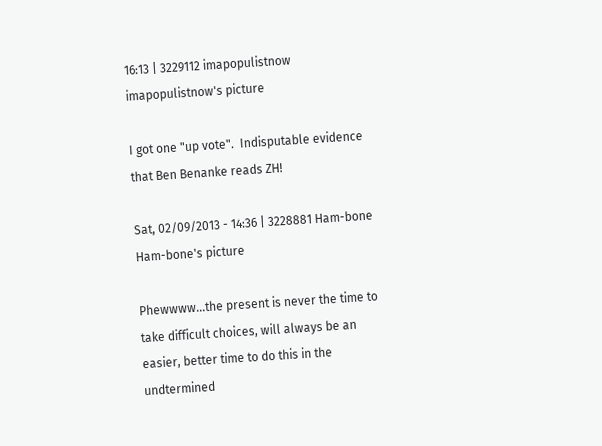16:13 | 3229112 imapopulistnow
imapopulistnow's picture

I got one "up vote".  Indisputable evidence that Ben Benanke reads ZH!

Sat, 02/09/2013 - 14:36 | 3228881 Ham-bone
Ham-bone's picture

Phewwww...the present is never the time to take difficult choices, will always be an easier, better time to do this in the undtermined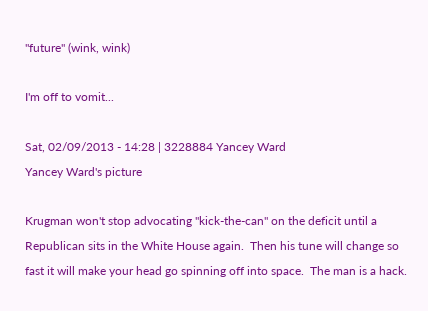"future" (wink, wink)

I'm off to vomit...

Sat, 02/09/2013 - 14:28 | 3228884 Yancey Ward
Yancey Ward's picture

Krugman won't stop advocating "kick-the-can" on the deficit until a Republican sits in the White House again.  Then his tune will change so fast it will make your head go spinning off into space.  The man is a hack.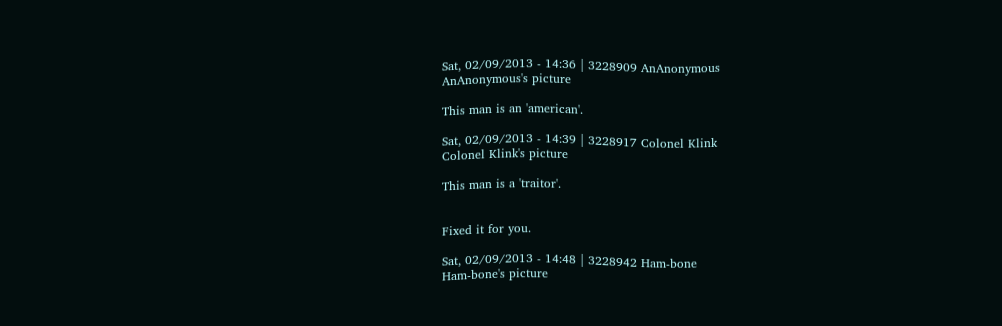Sat, 02/09/2013 - 14:36 | 3228909 AnAnonymous
AnAnonymous's picture

This man is an 'american'.

Sat, 02/09/2013 - 14:39 | 3228917 Colonel Klink
Colonel Klink's picture

This man is a 'traitor'.


Fixed it for you.

Sat, 02/09/2013 - 14:48 | 3228942 Ham-bone
Ham-bone's picture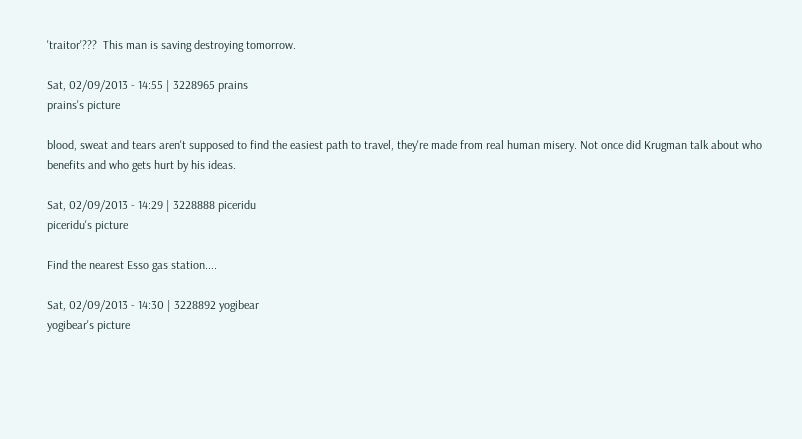'traitor'???  This man is saving destroying tomorrow.

Sat, 02/09/2013 - 14:55 | 3228965 prains
prains's picture

blood, sweat and tears aren't supposed to find the easiest path to travel, they're made from real human misery. Not once did Krugman talk about who benefits and who gets hurt by his ideas.

Sat, 02/09/2013 - 14:29 | 3228888 piceridu
piceridu's picture

Find the nearest Esso gas station....

Sat, 02/09/2013 - 14:30 | 3228892 yogibear
yogibear's picture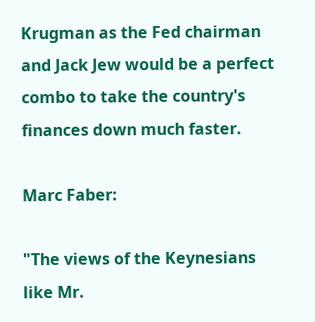Krugman as the Fed chairman and Jack Jew would be a perfect combo to take the country's finances down much faster.

Marc Faber:

"The views of the Keynesians like Mr.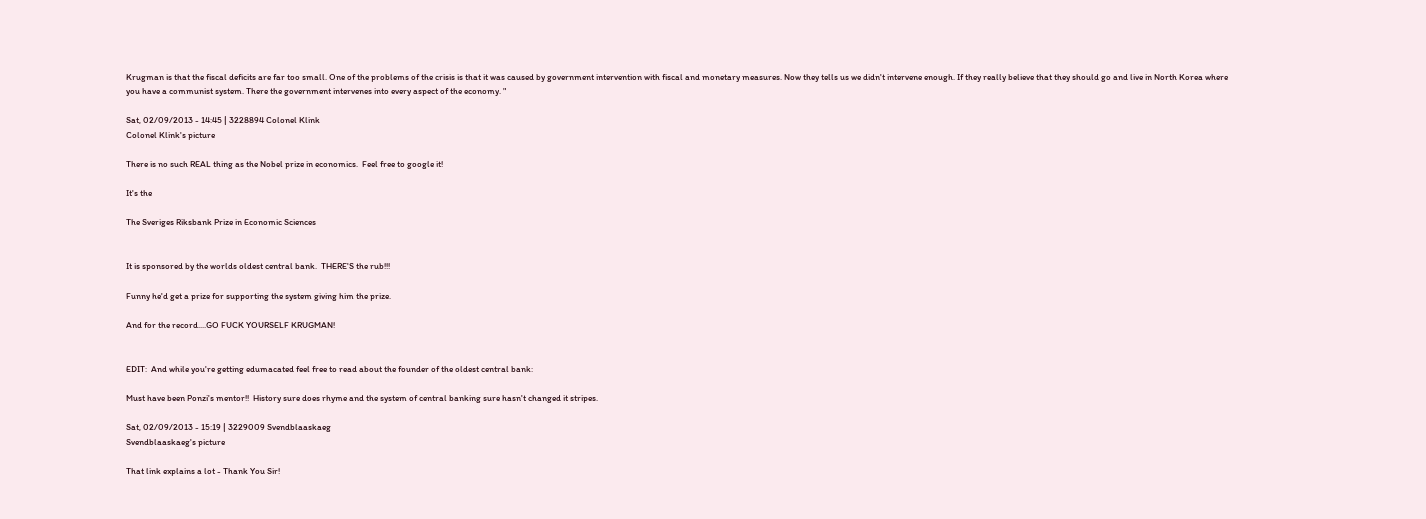Krugman is that the fiscal deficits are far too small. One of the problems of the crisis is that it was caused by government intervention with fiscal and monetary measures. Now they tells us we didn't intervene enough. If they really believe that they should go and live in North Korea where you have a communist system. There the government intervenes into every aspect of the economy. "

Sat, 02/09/2013 - 14:45 | 3228894 Colonel Klink
Colonel Klink's picture

There is no such REAL thing as the Nobel prize in economics.  Feel free to google it!

It's the

The Sveriges Riksbank Prize in Economic Sciences


It is sponsored by the worlds oldest central bank.  THERE'S the rub!!!

Funny he'd get a prize for supporting the system giving him the prize.

And for the record....GO FUCK YOURSELF KRUGMAN!


EDIT:  And while you're getting edumacated feel free to read about the founder of the oldest central bank:

Must have been Ponzi's mentor!!  History sure does rhyme and the system of central banking sure hasn't changed it stripes.

Sat, 02/09/2013 - 15:19 | 3229009 Svendblaaskaeg
Svendblaaskaeg's picture

That link explains a lot - Thank You Sir!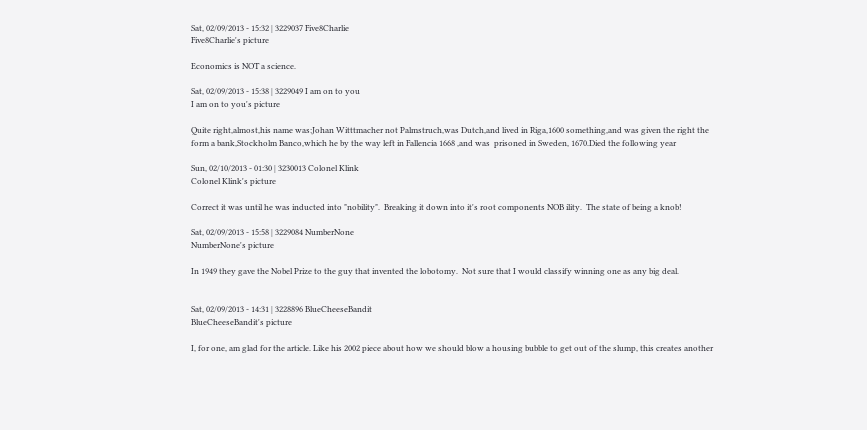Sat, 02/09/2013 - 15:32 | 3229037 Five8Charlie
Five8Charlie's picture

Economics is NOT a science.

Sat, 02/09/2013 - 15:38 | 3229049 I am on to you
I am on to you's picture

Quite right,almost,his name was:Johan Witttmacher not Palmstruch,was Dutch,and lived in Riga,1600 something,and was given the right the form a bank,Stockholm Banco,which he by the way left in Fallencia 1668 ,and was  prisoned in Sweden, 1670.Died the following year

Sun, 02/10/2013 - 01:30 | 3230013 Colonel Klink
Colonel Klink's picture

Correct it was until he was inducted into "nobility".  Breaking it down into it's root components NOB ility.  The state of being a knob!

Sat, 02/09/2013 - 15:58 | 3229084 NumberNone
NumberNone's picture

In 1949 they gave the Nobel Prize to the guy that invented the lobotomy.  Not sure that I would classify winning one as any big deal.


Sat, 02/09/2013 - 14:31 | 3228896 BlueCheeseBandit
BlueCheeseBandit's picture

I, for one, am glad for the article. Like his 2002 piece about how we should blow a housing bubble to get out of the slump, this creates another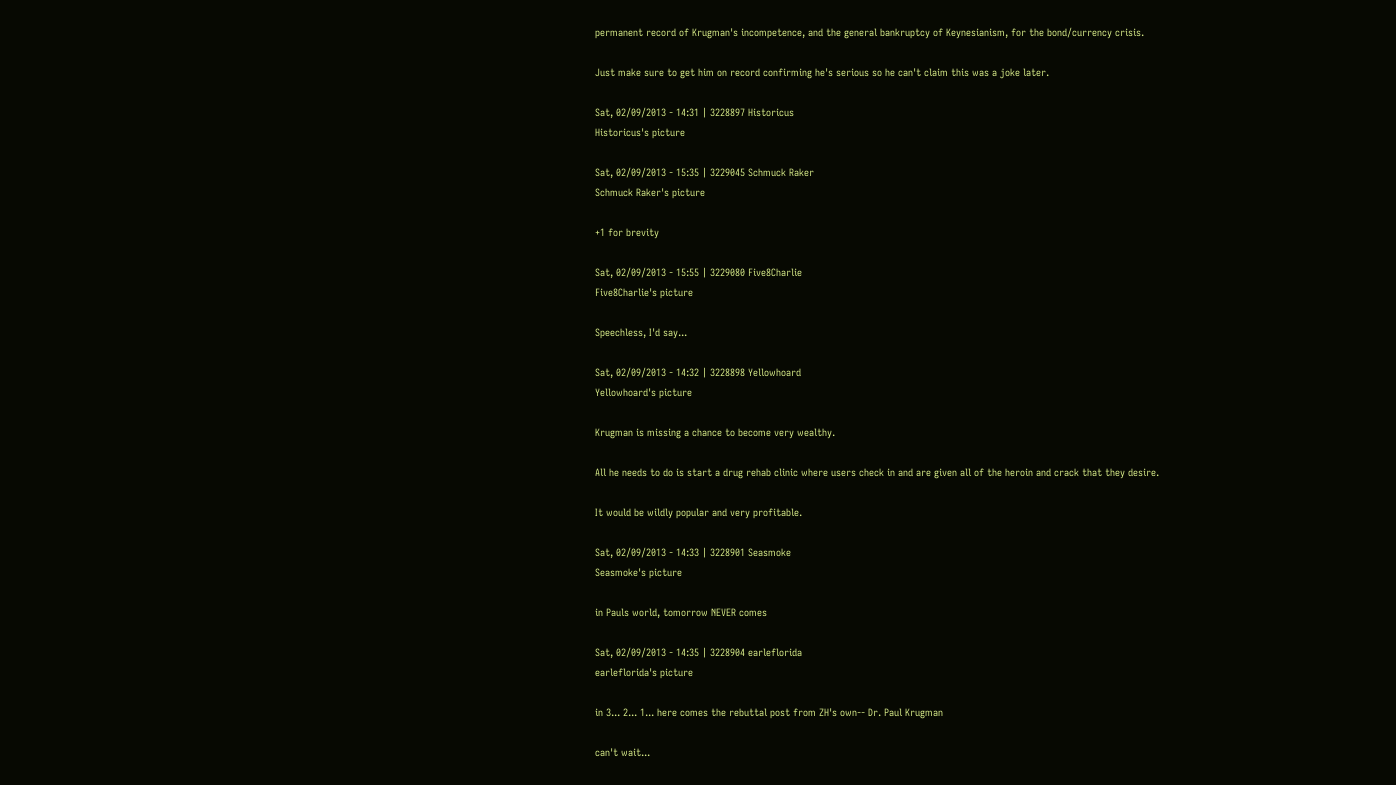permanent record of Krugman's incompetence, and the general bankruptcy of Keynesianism, for the bond/currency crisis.

Just make sure to get him on record confirming he's serious so he can't claim this was a joke later.

Sat, 02/09/2013 - 14:31 | 3228897 Historicus
Historicus's picture

Sat, 02/09/2013 - 15:35 | 3229045 Schmuck Raker
Schmuck Raker's picture

+1 for brevity

Sat, 02/09/2013 - 15:55 | 3229080 Five8Charlie
Five8Charlie's picture

Speechless, I'd say...

Sat, 02/09/2013 - 14:32 | 3228898 Yellowhoard
Yellowhoard's picture

Krugman is missing a chance to become very wealthy.

All he needs to do is start a drug rehab clinic where users check in and are given all of the heroin and crack that they desire.

It would be wildly popular and very profitable.

Sat, 02/09/2013 - 14:33 | 3228901 Seasmoke
Seasmoke's picture

in Pauls world, tomorrow NEVER comes

Sat, 02/09/2013 - 14:35 | 3228904 earleflorida
earleflorida's picture

in 3... 2... 1... here comes the rebuttal post from ZH's own-- Dr. Paul Krugman

can't wait...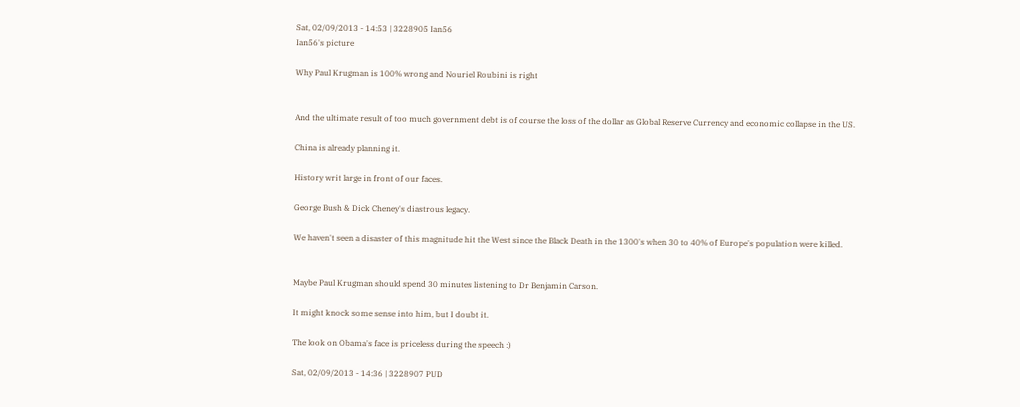Sat, 02/09/2013 - 14:53 | 3228905 Ian56
Ian56's picture

Why Paul Krugman is 100% wrong and Nouriel Roubini is right


And the ultimate result of too much government debt is of course the loss of the dollar as Global Reserve Currency and economic collapse in the US.

China is already planning it.

History writ large in front of our faces.

George Bush & Dick Cheney's diastrous legacy.

We haven't seen a disaster of this magnitude hit the West since the Black Death in the 1300's when 30 to 40% of Europe's population were killed.


Maybe Paul Krugman should spend 30 minutes listening to Dr Benjamin Carson.

It might knock some sense into him, but I doubt it.

The look on Obama's face is priceless during the speech :)

Sat, 02/09/2013 - 14:36 | 3228907 PUD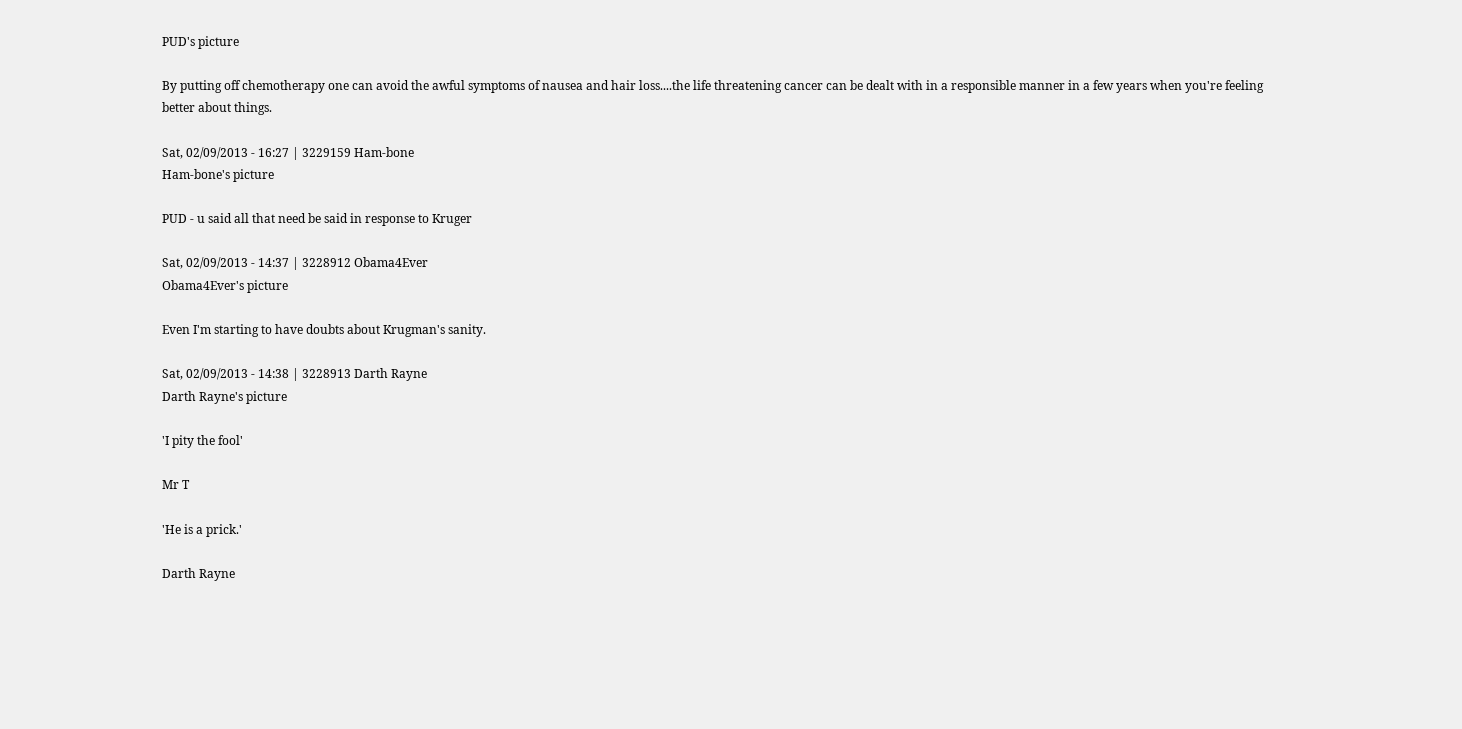PUD's picture

By putting off chemotherapy one can avoid the awful symptoms of nausea and hair loss....the life threatening cancer can be dealt with in a responsible manner in a few years when you're feeling better about things.

Sat, 02/09/2013 - 16:27 | 3229159 Ham-bone
Ham-bone's picture

PUD - u said all that need be said in response to Kruger

Sat, 02/09/2013 - 14:37 | 3228912 Obama4Ever
Obama4Ever's picture

Even I'm starting to have doubts about Krugman's sanity.

Sat, 02/09/2013 - 14:38 | 3228913 Darth Rayne
Darth Rayne's picture

'I pity the fool'

Mr T

'He is a prick.'

Darth Rayne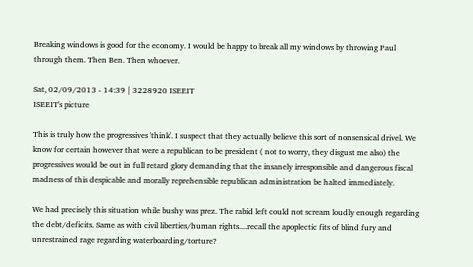Breaking windows is good for the economy. I would be happy to break all my windows by throwing Paul through them. Then Ben. Then whoever.

Sat, 02/09/2013 - 14:39 | 3228920 ISEEIT
ISEEIT's picture

This is truly how the progressives 'think'. I suspect that they actually believe this sort of nonsensical drivel. We know for certain however that were a republican to be president ( not to worry, they disgust me also) the progressives would be out in full retard glory demanding that the insanely irresponsible and dangerous fiscal madness of this despicable and morally reprehensible republican administration be halted immediately.

We had precisely this situation while bushy was prez. The rabid left could not scream loudly enough regarding the debt/deficits. Same as with civil liberties/human rights....recall the apoplectic fits of blind fury and unrestrained rage regarding waterboarding/torture?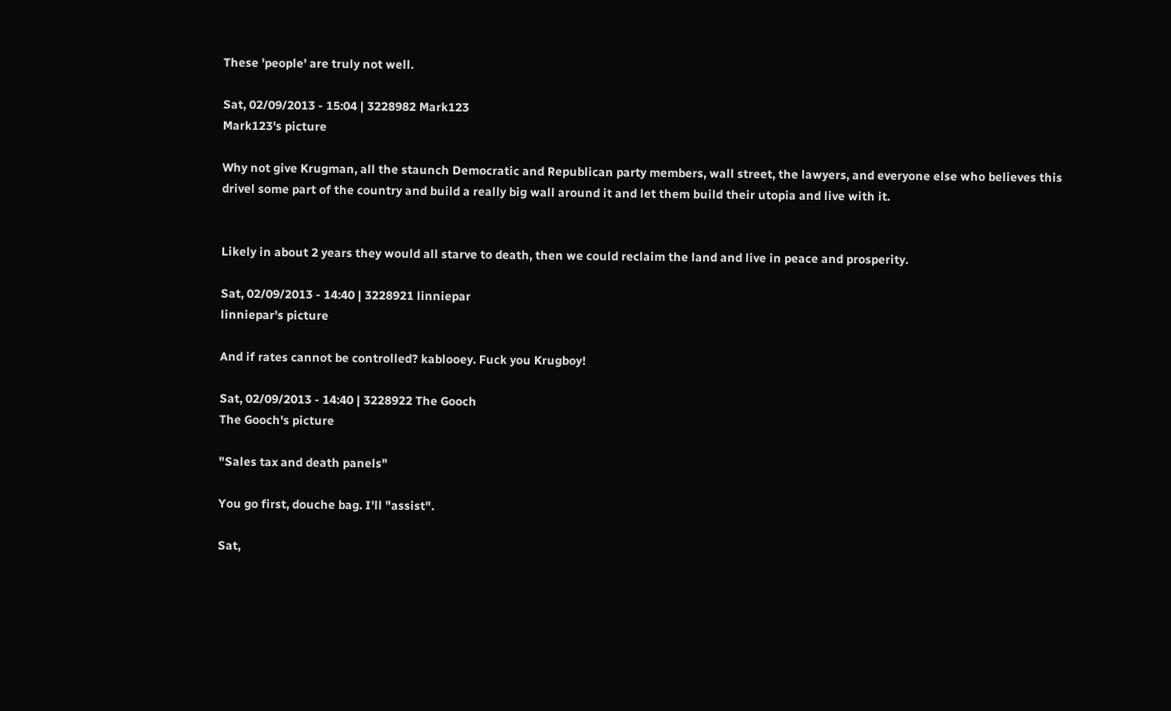These 'people' are truly not well.

Sat, 02/09/2013 - 15:04 | 3228982 Mark123
Mark123's picture

Why not give Krugman, all the staunch Democratic and Republican party members, wall street, the lawyers, and everyone else who believes this drivel some part of the country and build a really big wall around it and let them build their utopia and live with it.


Likely in about 2 years they would all starve to death, then we could reclaim the land and live in peace and prosperity.

Sat, 02/09/2013 - 14:40 | 3228921 linniepar
linniepar's picture

And if rates cannot be controlled? kablooey. Fuck you Krugboy!

Sat, 02/09/2013 - 14:40 | 3228922 The Gooch
The Gooch's picture

"Sales tax and death panels"

You go first, douche bag. I'll "assist".

Sat,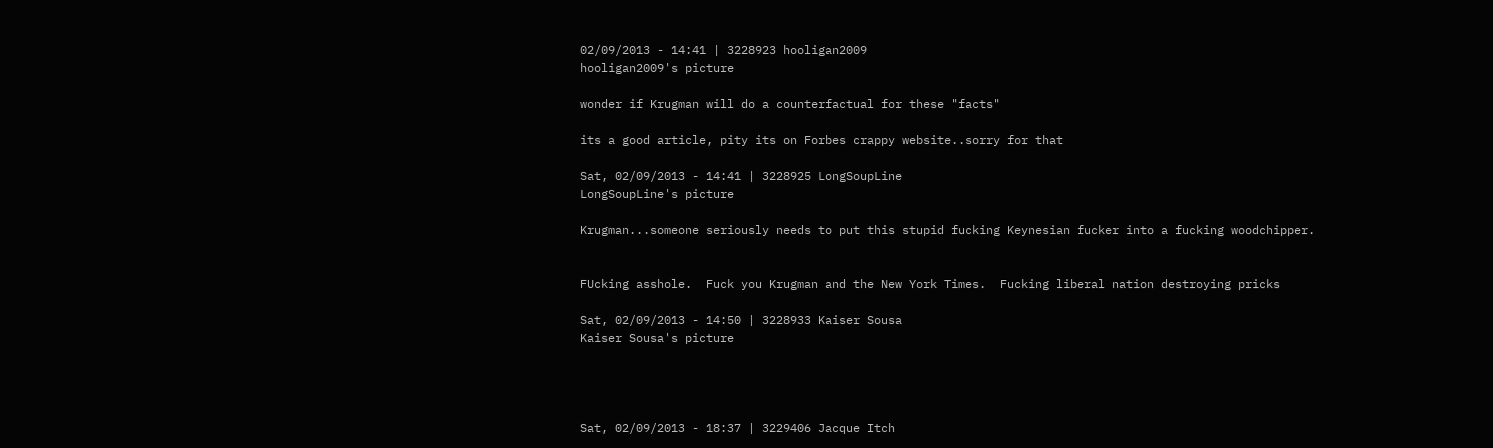02/09/2013 - 14:41 | 3228923 hooligan2009
hooligan2009's picture

wonder if Krugman will do a counterfactual for these "facts"

its a good article, pity its on Forbes crappy website..sorry for that

Sat, 02/09/2013 - 14:41 | 3228925 LongSoupLine
LongSoupLine's picture

Krugman...someone seriously needs to put this stupid fucking Keynesian fucker into a fucking woodchipper.


FUcking asshole.  Fuck you Krugman and the New York Times.  Fucking liberal nation destroying pricks

Sat, 02/09/2013 - 14:50 | 3228933 Kaiser Sousa
Kaiser Sousa's picture




Sat, 02/09/2013 - 18:37 | 3229406 Jacque Itch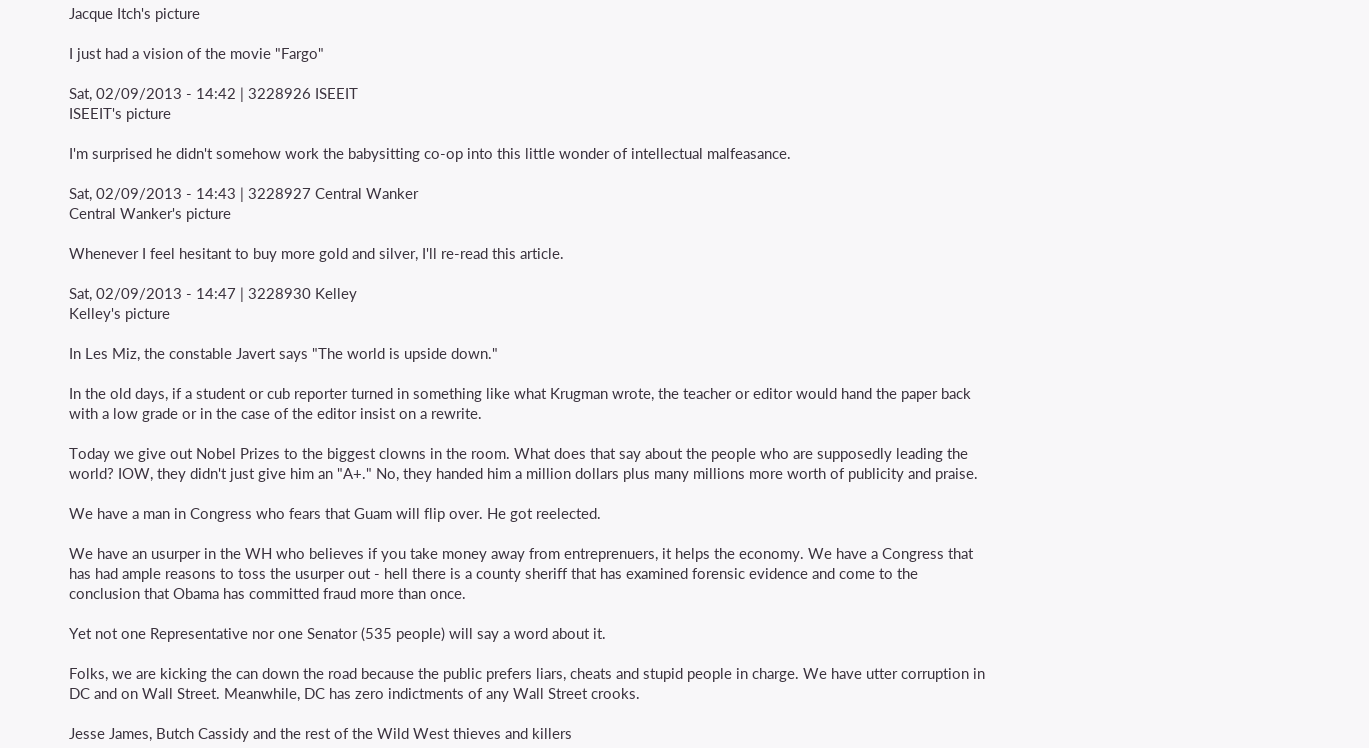Jacque Itch's picture

I just had a vision of the movie "Fargo"

Sat, 02/09/2013 - 14:42 | 3228926 ISEEIT
ISEEIT's picture

I'm surprised he didn't somehow work the babysitting co-op into this little wonder of intellectual malfeasance.

Sat, 02/09/2013 - 14:43 | 3228927 Central Wanker
Central Wanker's picture

Whenever I feel hesitant to buy more gold and silver, I'll re-read this article.

Sat, 02/09/2013 - 14:47 | 3228930 Kelley
Kelley's picture

In Les Miz, the constable Javert says "The world is upside down."

In the old days, if a student or cub reporter turned in something like what Krugman wrote, the teacher or editor would hand the paper back with a low grade or in the case of the editor insist on a rewrite.

Today we give out Nobel Prizes to the biggest clowns in the room. What does that say about the people who are supposedly leading the world? IOW, they didn't just give him an "A+." No, they handed him a million dollars plus many millions more worth of publicity and praise.

We have a man in Congress who fears that Guam will flip over. He got reelected.

We have an usurper in the WH who believes if you take money away from entreprenuers, it helps the economy. We have a Congress that has had ample reasons to toss the usurper out - hell there is a county sheriff that has examined forensic evidence and come to the conclusion that Obama has committed fraud more than once.

Yet not one Representative nor one Senator (535 people) will say a word about it.

Folks, we are kicking the can down the road because the public prefers liars, cheats and stupid people in charge. We have utter corruption in DC and on Wall Street. Meanwhile, DC has zero indictments of any Wall Street crooks.

Jesse James, Butch Cassidy and the rest of the Wild West thieves and killers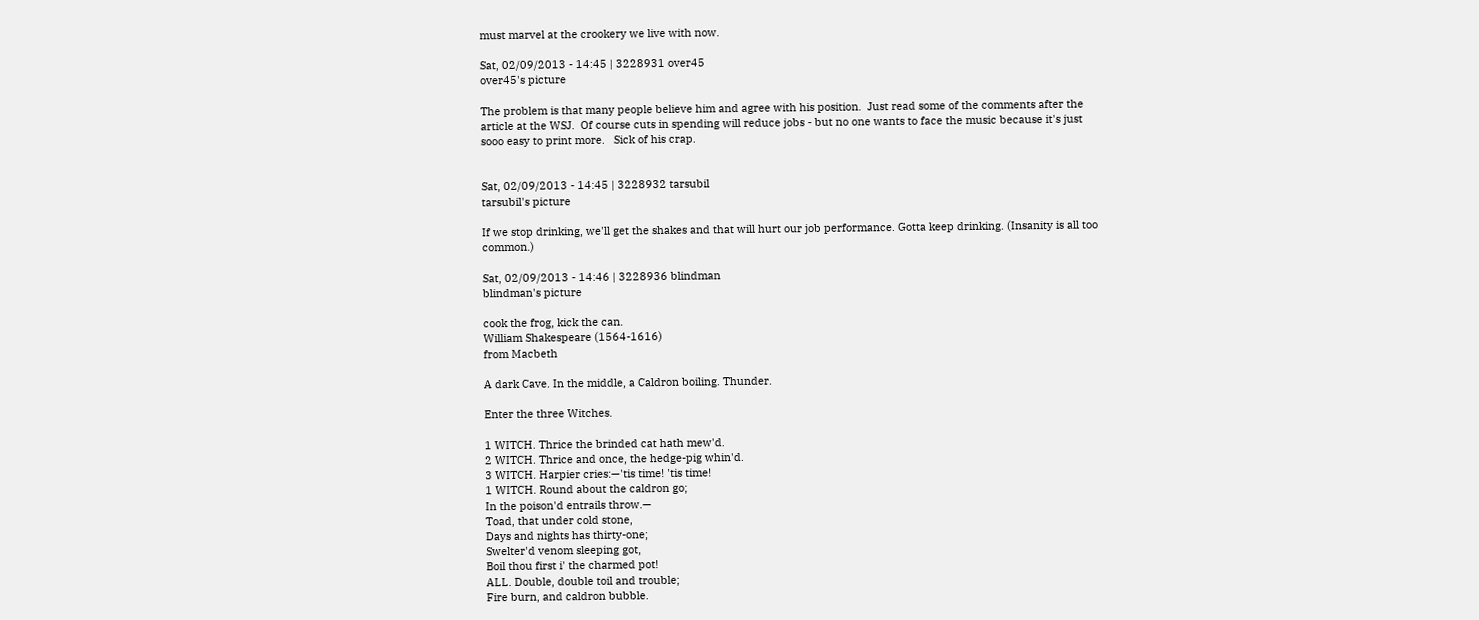must marvel at the crookery we live with now.

Sat, 02/09/2013 - 14:45 | 3228931 over45
over45's picture

The problem is that many people believe him and agree with his position.  Just read some of the comments after the article at the WSJ.  Of course cuts in spending will reduce jobs - but no one wants to face the music because it's just sooo easy to print more.   Sick of his crap.


Sat, 02/09/2013 - 14:45 | 3228932 tarsubil
tarsubil's picture

If we stop drinking, we'll get the shakes and that will hurt our job performance. Gotta keep drinking. (Insanity is all too common.)

Sat, 02/09/2013 - 14:46 | 3228936 blindman
blindman's picture

cook the frog, kick the can.
William Shakespeare (1564-1616)
from Macbeth

A dark Cave. In the middle, a Caldron boiling. Thunder.

Enter the three Witches.

1 WITCH. Thrice the brinded cat hath mew'd.
2 WITCH. Thrice and once, the hedge-pig whin'd.
3 WITCH. Harpier cries:—'tis time! 'tis time!
1 WITCH. Round about the caldron go;
In the poison'd entrails throw.—
Toad, that under cold stone,
Days and nights has thirty-one;
Swelter'd venom sleeping got,
Boil thou first i' the charmed pot!
ALL. Double, double toil and trouble;
Fire burn, and caldron bubble.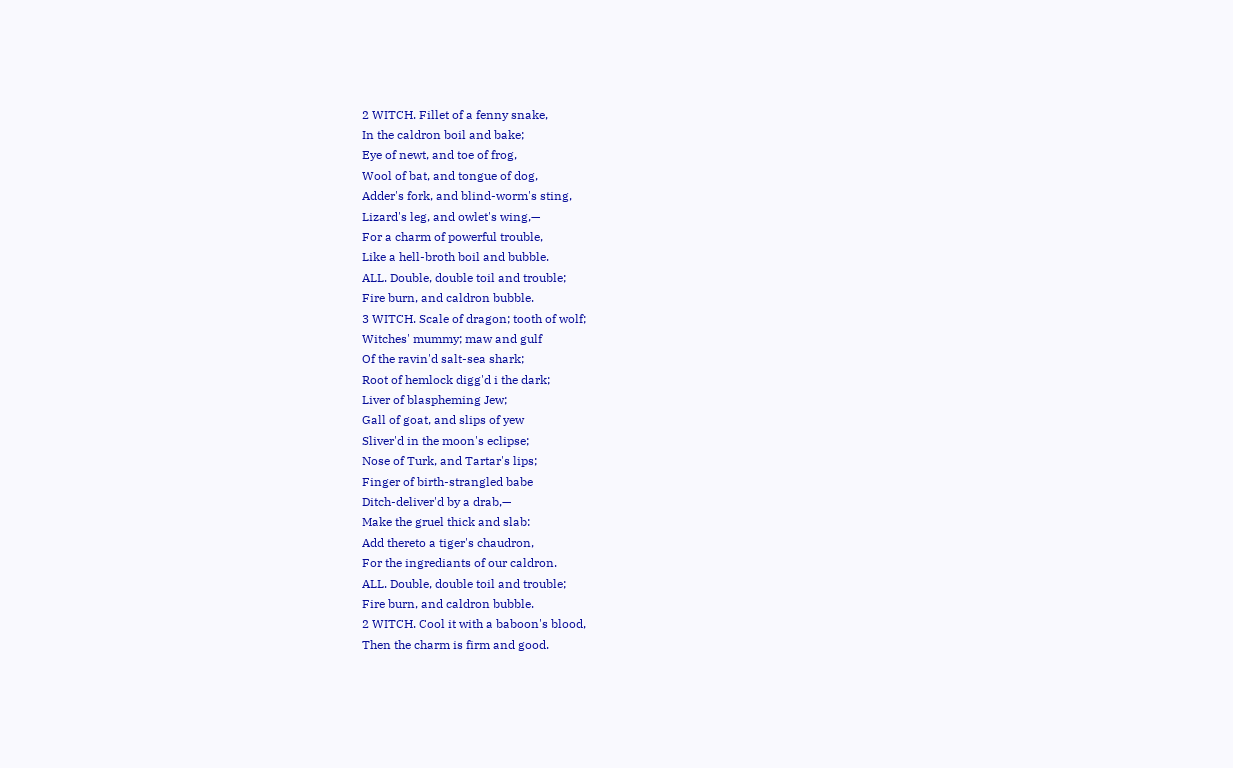2 WITCH. Fillet of a fenny snake,
In the caldron boil and bake;
Eye of newt, and toe of frog,
Wool of bat, and tongue of dog,
Adder's fork, and blind-worm's sting,
Lizard's leg, and owlet's wing,—
For a charm of powerful trouble,
Like a hell-broth boil and bubble.
ALL. Double, double toil and trouble;
Fire burn, and caldron bubble.
3 WITCH. Scale of dragon; tooth of wolf;
Witches' mummy; maw and gulf
Of the ravin'd salt-sea shark;
Root of hemlock digg'd i the dark;
Liver of blaspheming Jew;
Gall of goat, and slips of yew
Sliver'd in the moon's eclipse;
Nose of Turk, and Tartar's lips;
Finger of birth-strangled babe
Ditch-deliver'd by a drab,—
Make the gruel thick and slab:
Add thereto a tiger's chaudron,
For the ingrediants of our caldron.
ALL. Double, double toil and trouble;
Fire burn, and caldron bubble.
2 WITCH. Cool it with a baboon's blood,
Then the charm is firm and good.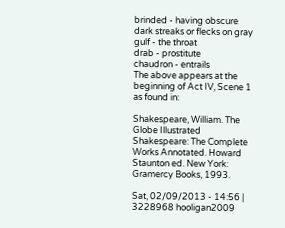brinded - having obscure dark streaks or flecks on gray
gulf - the throat
drab - prostitute
chaudron - entrails
The above appears at the beginning of Act IV, Scene 1 as found in:

Shakespeare, William. The Globe Illustrated Shakespeare: The Complete Works Annotated. Howard Staunton ed. New York: Gramercy Books, 1993.

Sat, 02/09/2013 - 14:56 | 3228968 hooligan2009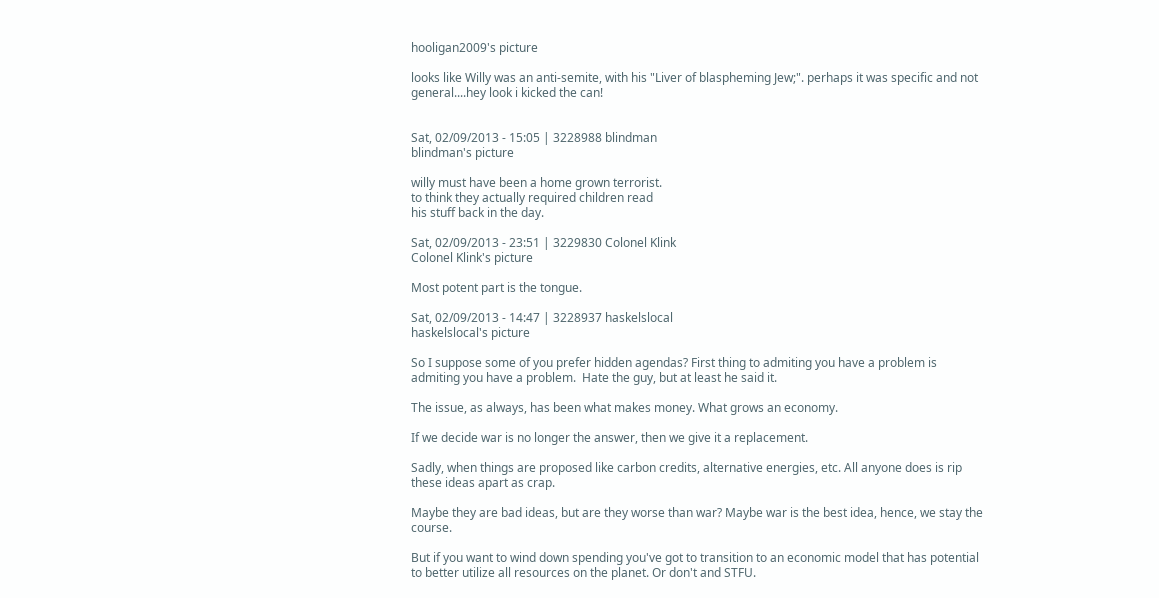hooligan2009's picture

looks like Willy was an anti-semite, with his "Liver of blaspheming Jew;". perhaps it was specific and not general....hey look i kicked the can!


Sat, 02/09/2013 - 15:05 | 3228988 blindman
blindman's picture

willy must have been a home grown terrorist.
to think they actually required children read
his stuff back in the day.

Sat, 02/09/2013 - 23:51 | 3229830 Colonel Klink
Colonel Klink's picture

Most potent part is the tongue.

Sat, 02/09/2013 - 14:47 | 3228937 haskelslocal
haskelslocal's picture

So I suppose some of you prefer hidden agendas? First thing to admiting you have a problem is admiting you have a problem.  Hate the guy, but at least he said it.

The issue, as always, has been what makes money. What grows an economy.

If we decide war is no longer the answer, then we give it a replacement.

Sadly, when things are proposed like carbon credits, alternative energies, etc. All anyone does is rip these ideas apart as crap.

Maybe they are bad ideas, but are they worse than war? Maybe war is the best idea, hence, we stay the course.

But if you want to wind down spending you've got to transition to an economic model that has potential to better utilize all resources on the planet. Or don't and STFU.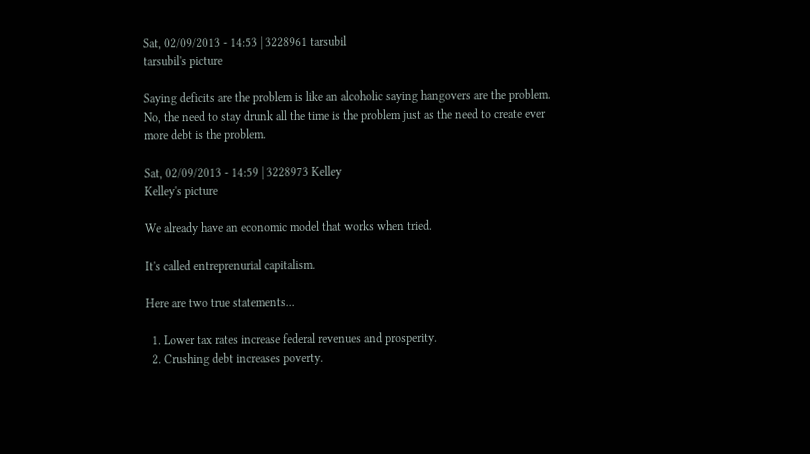Sat, 02/09/2013 - 14:53 | 3228961 tarsubil
tarsubil's picture

Saying deficits are the problem is like an alcoholic saying hangovers are the problem. No, the need to stay drunk all the time is the problem just as the need to create ever more debt is the problem.

Sat, 02/09/2013 - 14:59 | 3228973 Kelley
Kelley's picture

We already have an economic model that works when tried.

It's called entreprenurial capitalism.

Here are two true statements...

  1. Lower tax rates increase federal revenues and prosperity.
  2. Crushing debt increases poverty.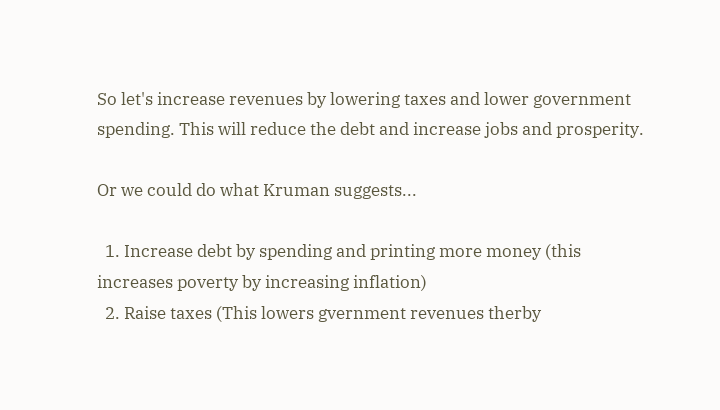So let's increase revenues by lowering taxes and lower government spending. This will reduce the debt and increase jobs and prosperity.

Or we could do what Kruman suggests...

  1. Increase debt by spending and printing more money (this increases poverty by increasing inflation)
  2. Raise taxes (This lowers gvernment revenues therby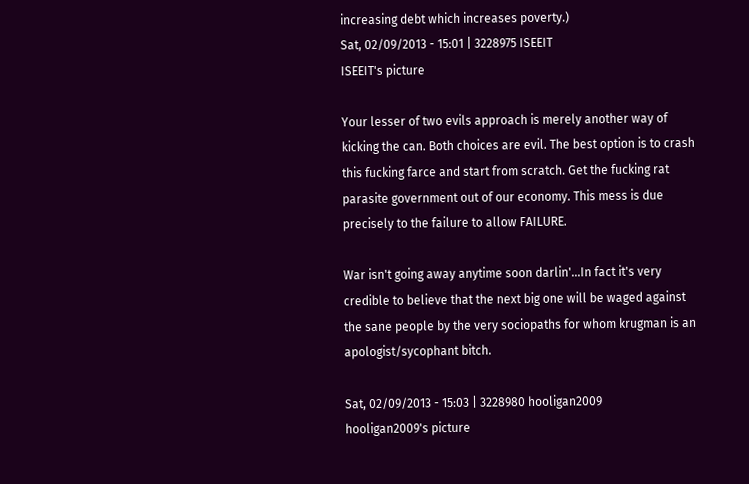increasing debt which increases poverty.)
Sat, 02/09/2013 - 15:01 | 3228975 ISEEIT
ISEEIT's picture

Your lesser of two evils approach is merely another way of kicking the can. Both choices are evil. The best option is to crash this fucking farce and start from scratch. Get the fucking rat parasite government out of our economy. This mess is due precisely to the failure to allow FAILURE.

War isn't going away anytime soon darlin'...In fact it's very credible to believe that the next big one will be waged against the sane people by the very sociopaths for whom krugman is an apologist/sycophant bitch.

Sat, 02/09/2013 - 15:03 | 3228980 hooligan2009
hooligan2009's picture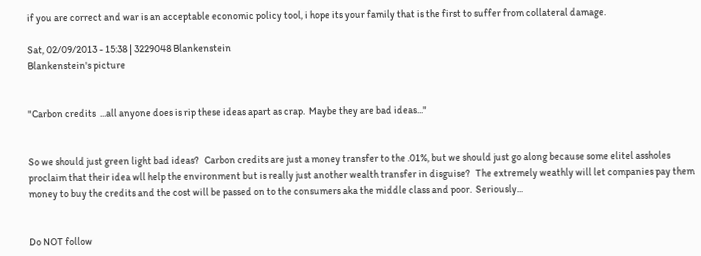if you are correct and war is an acceptable economic policy tool, i hope its your family that is the first to suffer from collateral damage.

Sat, 02/09/2013 - 15:38 | 3229048 Blankenstein
Blankenstein's picture


"Carbon credits  ...all anyone does is rip these ideas apart as crap.  Maybe they are bad ideas..."


So we should just green light bad ideas?   Carbon credits are just a money transfer to the .01%, but we should just go along because some elitel assholes proclaim that their idea wll help the environment but is really just another wealth transfer in disguise?   The extremely weathly will let companies pay them money to buy the credits and the cost will be passed on to the consumers aka the middle class and poor.  Seriously...


Do NOT follow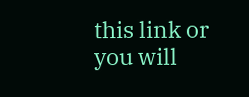this link or you will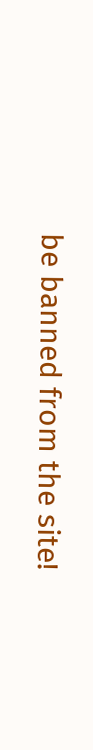be banned from the site!